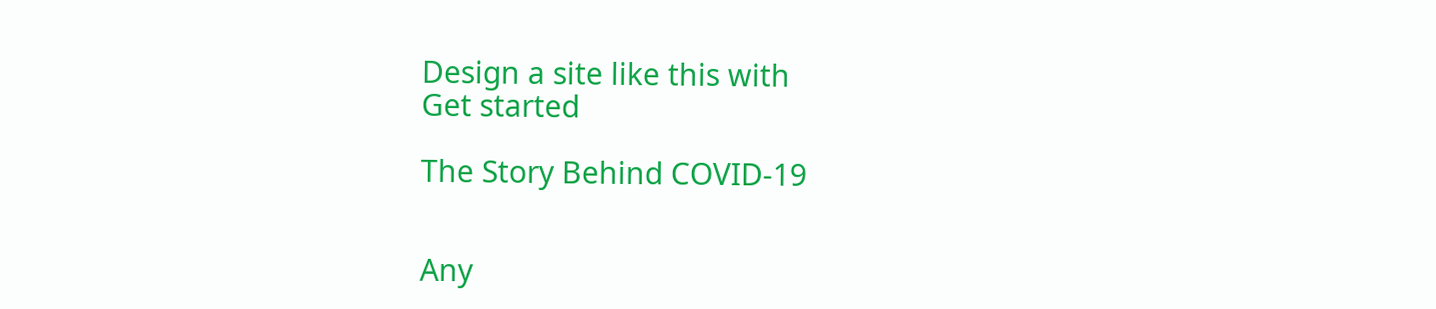Design a site like this with
Get started

The Story Behind COVID-19


Any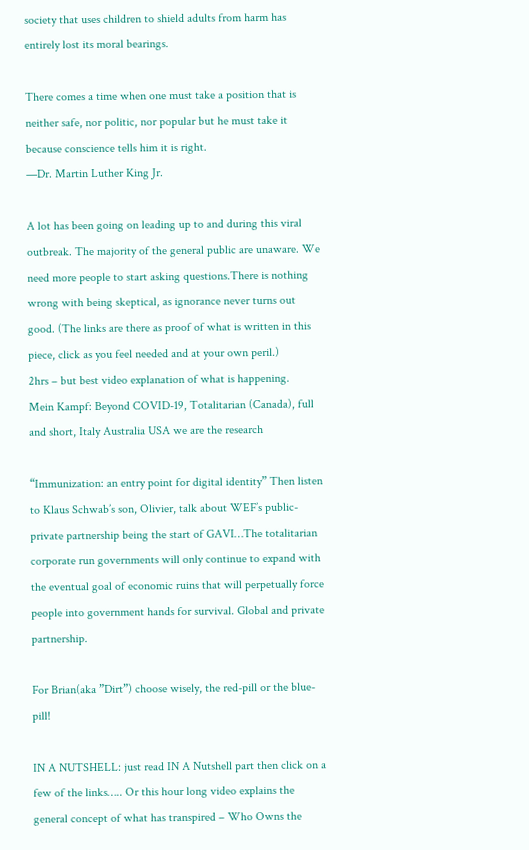society that uses children to shield adults from harm has entirely lost its moral bearings.

There comes a time when one must take a position that is neither safe, nor politic, nor popular but he must take it because conscience tells him it is right.
—Dr. Martin Luther King Jr.

A lot has been going on leading up to and during this viral outbreak. The majority of the general public are unaware. We need more people to start asking questions.There is nothing wrong with being skeptical, as ignorance never turns out good. (The links are there as proof of what is written in this piece, click as you feel needed and at your own peril.)
2hrs – but best video explanation of what is happening.
Mein Kampf: Beyond COVID-19, Totalitarian (Canada), full and short, Italy Australia USA we are the research

“Immunization: an entry point for digital identity” Then listen to Klaus Schwab’s son, Olivier, talk about WEF’s public-private partnership being the start of GAVI…The totalitarian corporate run governments will only continue to expand with the eventual goal of economic ruins that will perpetually force people into government hands for survival. Global and private partnership.

For Brian(aka ”Dirt”) choose wisely, the red-pill or the blue-pill!

IN A NUTSHELL: just read IN A Nutshell part then click on a few of the links….. Or this hour long video explains the general concept of what has transpired – Who Owns the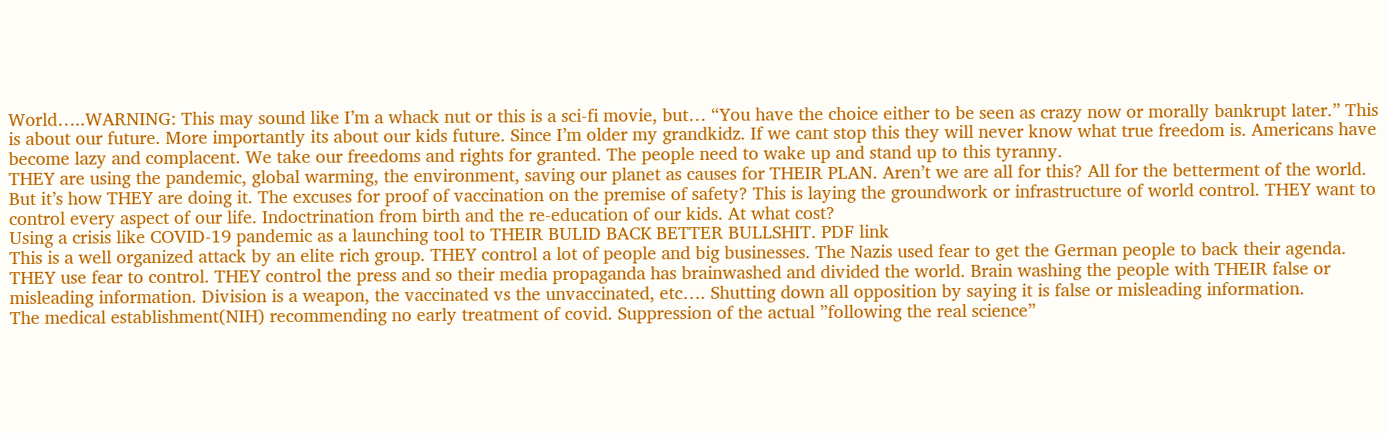World…..WARNING: This may sound like I’m a whack nut or this is a sci-fi movie, but… “You have the choice either to be seen as crazy now or morally bankrupt later.” This is about our future. More importantly its about our kids future. Since I’m older my grandkidz. If we cant stop this they will never know what true freedom is. Americans have become lazy and complacent. We take our freedoms and rights for granted. The people need to wake up and stand up to this tyranny.
THEY are using the pandemic, global warming, the environment, saving our planet as causes for THEIR PLAN. Aren’t we are all for this? All for the betterment of the world. But it’s how THEY are doing it. The excuses for proof of vaccination on the premise of safety? This is laying the groundwork or infrastructure of world control. THEY want to control every aspect of our life. Indoctrination from birth and the re-education of our kids. At what cost?
Using a crisis like COVID-19 pandemic as a launching tool to THEIR BULID BACK BETTER BULLSHIT. PDF link
This is a well organized attack by an elite rich group. THEY control a lot of people and big businesses. The Nazis used fear to get the German people to back their agenda. THEY use fear to control. THEY control the press and so their media propaganda has brainwashed and divided the world. Brain washing the people with THEIR false or misleading information. Division is a weapon, the vaccinated vs the unvaccinated, etc…. Shutting down all opposition by saying it is false or misleading information.
The medical establishment(NIH) recommending no early treatment of covid. Suppression of the actual ”following the real science”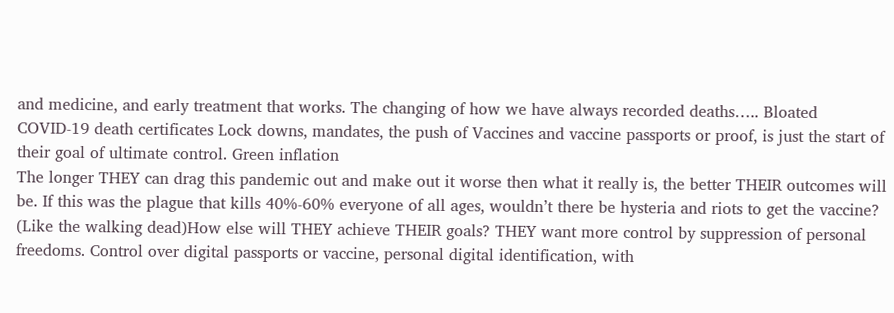and medicine, and early treatment that works. The changing of how we have always recorded deaths….. Bloated COVID-19 death certificates Lock downs, mandates, the push of Vaccines and vaccine passports or proof, is just the start of their goal of ultimate control. Green inflation
The longer THEY can drag this pandemic out and make out it worse then what it really is, the better THEIR outcomes will be. If this was the plague that kills 40%-60% everyone of all ages, wouldn’t there be hysteria and riots to get the vaccine? (Like the walking dead)How else will THEY achieve THEIR goals? THEY want more control by suppression of personal freedoms. Control over digital passports or vaccine, personal digital identification, with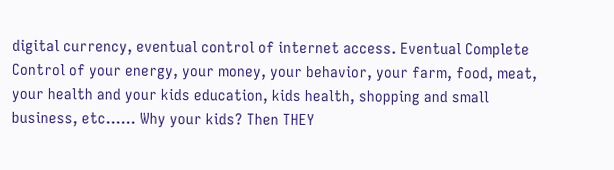digital currency, eventual control of internet access. Eventual Complete Control of your energy, your money, your behavior, your farm, food, meat, your health and your kids education, kids health, shopping and small business, etc…… Why your kids? Then THEY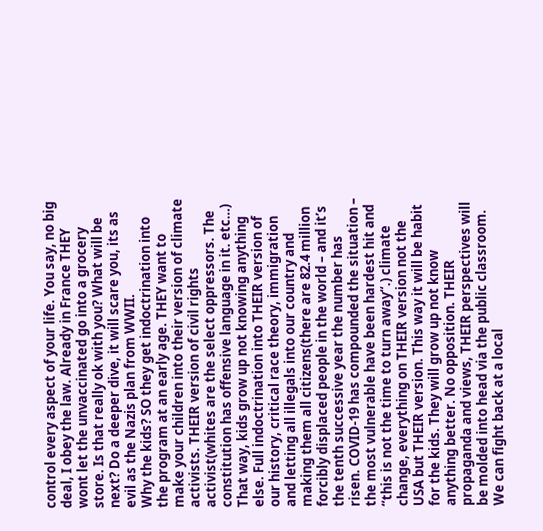control every aspect of your life. You say, no big deal, I obey the law. Already in France THEY wont let the unvaccinated go into a grocery store. Is that really ok with you? What will be next? Do a deeper dive, it will scare you, its as evil as the Nazis plan from WWII.
Why the kids? SO they get indoctrination into the program at an early age. THEY want to make your children into their version of climate activists. THEIR version of civil rights activist(whites are the select oppressors. The constitution has offensive language in it. etc…) That way, kids grow up not knowing anything else. Full indoctrination into THEIR version of our history, critical race theory, immigration and letting all illegals into our country and making them all citizens(there are 82.4 million forcibly displaced people in the world – and it’s the tenth successive year the number has risen. COVID-19 has compounded the situation – the most vulnerable have been hardest hit and “this is not the time to turn away“.) climate change, everything on THEIR version not the USA but THEIR version. This way it will be habit for the kids. They will grow up not know anything better. No opposition. THEIR propaganda and views, THEIR perspectives will be molded into head via the public classroom. We can fight back at a local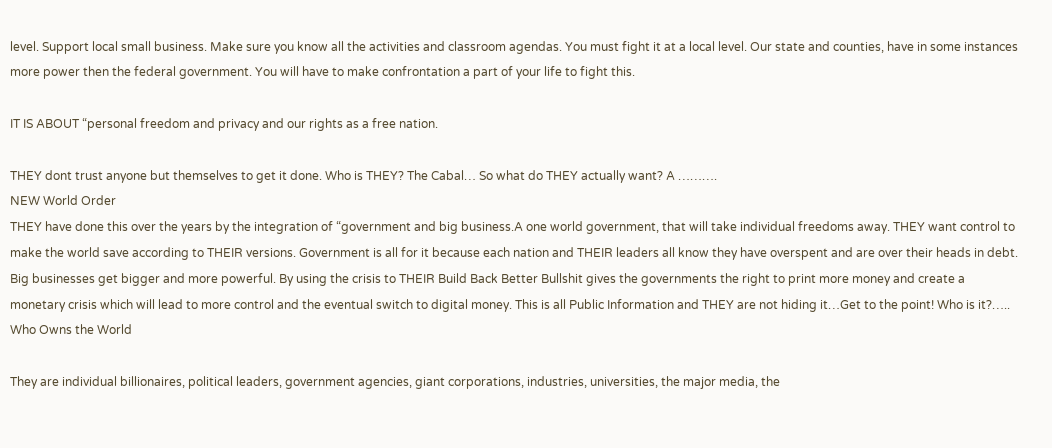level. Support local small business. Make sure you know all the activities and classroom agendas. You must fight it at a local level. Our state and counties, have in some instances more power then the federal government. You will have to make confrontation a part of your life to fight this.

IT IS ABOUT “personal freedom and privacy and our rights as a free nation.

THEY dont trust anyone but themselves to get it done. Who is THEY? The Cabal… So what do THEY actually want? A ……….
NEW World Order
THEY have done this over the years by the integration of “government and big business.A one world government, that will take individual freedoms away. THEY want control to make the world save according to THEIR versions. Government is all for it because each nation and THEIR leaders all know they have overspent and are over their heads in debt. Big businesses get bigger and more powerful. By using the crisis to THEIR Build Back Better Bullshit gives the governments the right to print more money and create a monetary crisis which will lead to more control and the eventual switch to digital money. This is all Public Information and THEY are not hiding it…Get to the point! Who is it?….. Who Owns the World

They are individual billionaires, political leaders, government agencies, giant corporations, industries, universities, the major media, the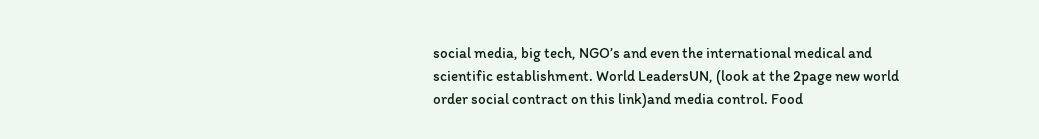social media, big tech, NGO’s and even the international medical and scientific establishment. World LeadersUN, (look at the 2page new world order social contract on this link)and media control. Food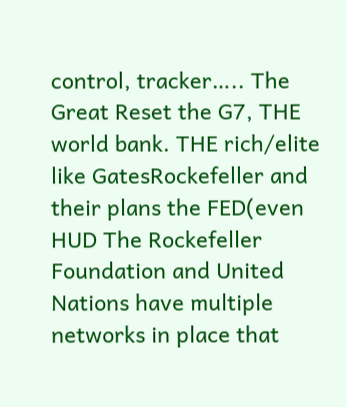control, tracker….. The Great Reset the G7, THE world bank. THE rich/elite like GatesRockefeller and their plans the FED(even HUD The Rockefeller Foundation and United Nations have multiple networks in place that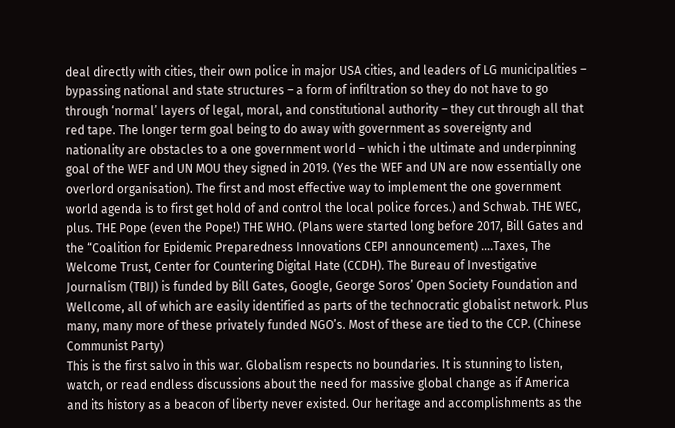deal directly with cities, their own police in major USA cities, and leaders of LG municipalities – bypassing national and state structures – a form of infiltration so they do not have to go through ‘normal’ layers of legal, moral, and constitutional authority – they cut through all that red tape. The longer term goal being to do away with government as sovereignty and nationality are obstacles to a one government world – which i the ultimate and underpinning goal of the WEF and UN MOU they signed in 2019. (Yes the WEF and UN are now essentially one overlord organisation). The first and most effective way to implement the one government world agenda is to first get hold of and control the local police forces.) and Schwab. THE WEC, plus. THE Pope (even the Pope!) THE WHO. (Plans were started long before 2017, Bill Gates and the “Coalition for Epidemic Preparedness Innovations CEPI announcement) ….Taxes, The Welcome Trust, Center for Countering Digital Hate (CCDH). The Bureau of Investigative Journalism (TBIJ) is funded by Bill Gates, Google, George Soros’ Open Society Foundation and Wellcome, all of which are easily identified as parts of the technocratic globalist network. Plus many, many more of these privately funded NGO’s. Most of these are tied to the CCP. (Chinese Communist Party)
This is the first salvo in this war. Globalism respects no boundaries. It is stunning to listen, watch, or read endless discussions about the need for massive global change as if America and its history as a beacon of liberty never existed. Our heritage and accomplishments as the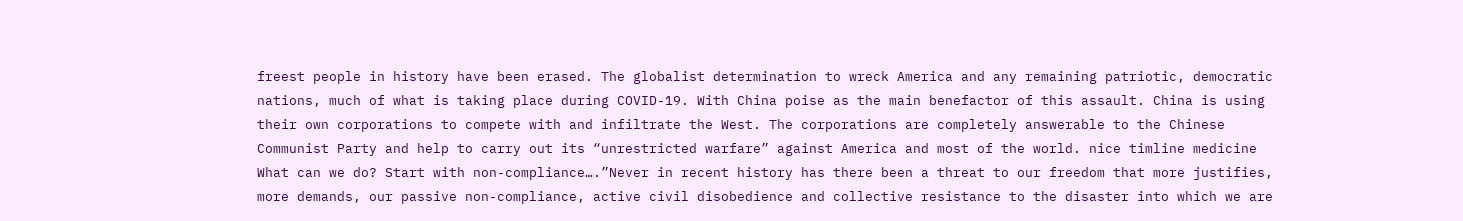freest people in history have been erased. The globalist determination to wreck America and any remaining patriotic, democratic nations, much of what is taking place during COVID-19. With China poise as the main benefactor of this assault. China is using their own corporations to compete with and infiltrate the West. The corporations are completely answerable to the Chinese Communist Party and help to carry out its “unrestricted warfare” against America and most of the world. nice timline medicine
What can we do? Start with non-compliance….”Never in recent history has there been a threat to our freedom that more justifies, more demands, our passive non-compliance, active civil disobedience and collective resistance to the disaster into which we are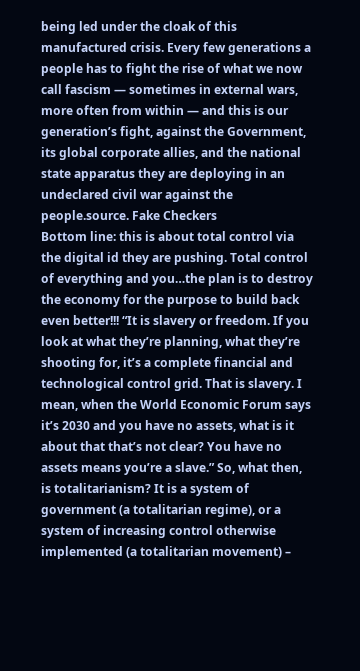being led under the cloak of this manufactured crisis. Every few generations a people has to fight the rise of what we now call fascism — sometimes in external wars, more often from within — and this is our generation’s fight, against the Government, its global corporate allies, and the national state apparatus they are deploying in an undeclared civil war against the people.source. Fake Checkers
Bottom line: this is about total control via the digital id they are pushing. Total control of everything and you…the plan is to destroy the economy for the purpose to build back even better!!! “It is slavery or freedom. If you look at what they’re planning, what they’re shooting for, it’s a complete financial and technological control grid. That is slavery. I mean, when the World Economic Forum says it’s 2030 and you have no assets, what is it about that that’s not clear? You have no assets means you’re a slave.” So, what then, is totalitarianism? It is a system of government (a totalitarian regime), or a system of increasing control otherwise implemented (a totalitarian movement) –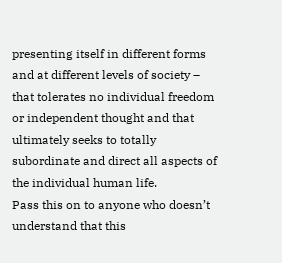presenting itself in different forms and at different levels of society – that tolerates no individual freedom or independent thought and that ultimately seeks to totally subordinate and direct all aspects of the individual human life.
Pass this on to anyone who doesn’t understand that this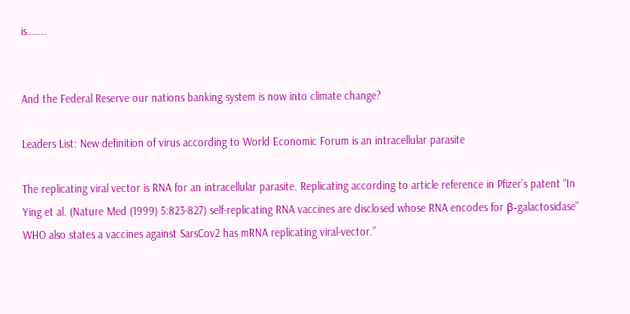is……..


And the Federal Reserve our nations banking system is now into climate change?

Leaders List: New definition of virus according to World Economic Forum is an intracellular parasite

The replicating viral vector is RNA for an intracellular parasite. Replicating according to article reference in Pfizer’s patent “In Ying et al. (Nature Med (1999) 5:823-827) self-replicating RNA vaccines are disclosed whose RNA encodes for β-galactosidase” WHO also states a vaccines against SarsCov2 has mRNA replicating viral-vector.”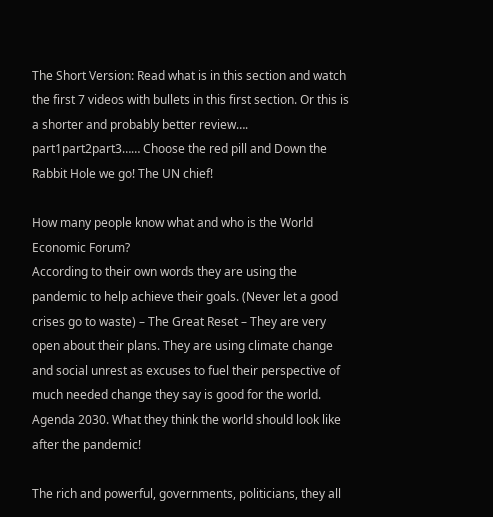The Short Version: Read what is in this section and watch the first 7 videos with bullets in this first section. Or this is a shorter and probably better review…. part1part2part3…… Choose the red pill and Down the Rabbit Hole we go! The UN chief!

How many people know what and who is the World Economic Forum?
According to their own words they are using the pandemic to help achieve their goals. (Never let a good crises go to waste) – The Great Reset – They are very open about their plans. They are using climate change and social unrest as excuses to fuel their perspective of much needed change they say is good for the world. Agenda 2030. What they think the world should look like after the pandemic!

The rich and powerful, governments, politicians, they all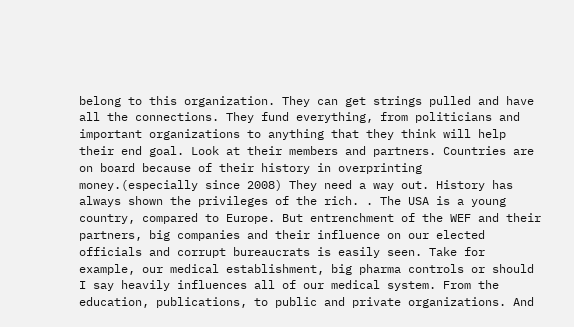belong to this organization. They can get strings pulled and have all the connections. They fund everything, from politicians and important organizations to anything that they think will help their end goal. Look at their members and partners. Countries are on board because of their history in overprinting money.(especially since 2008) They need a way out. History has always shown the privileges of the rich. . The USA is a young country, compared to Europe. But entrenchment of the WEF and their partners, big companies and their influence on our elected officials and corrupt bureaucrats is easily seen. Take for example, our medical establishment, big pharma controls or should I say heavily influences all of our medical system. From the education, publications, to public and private organizations. And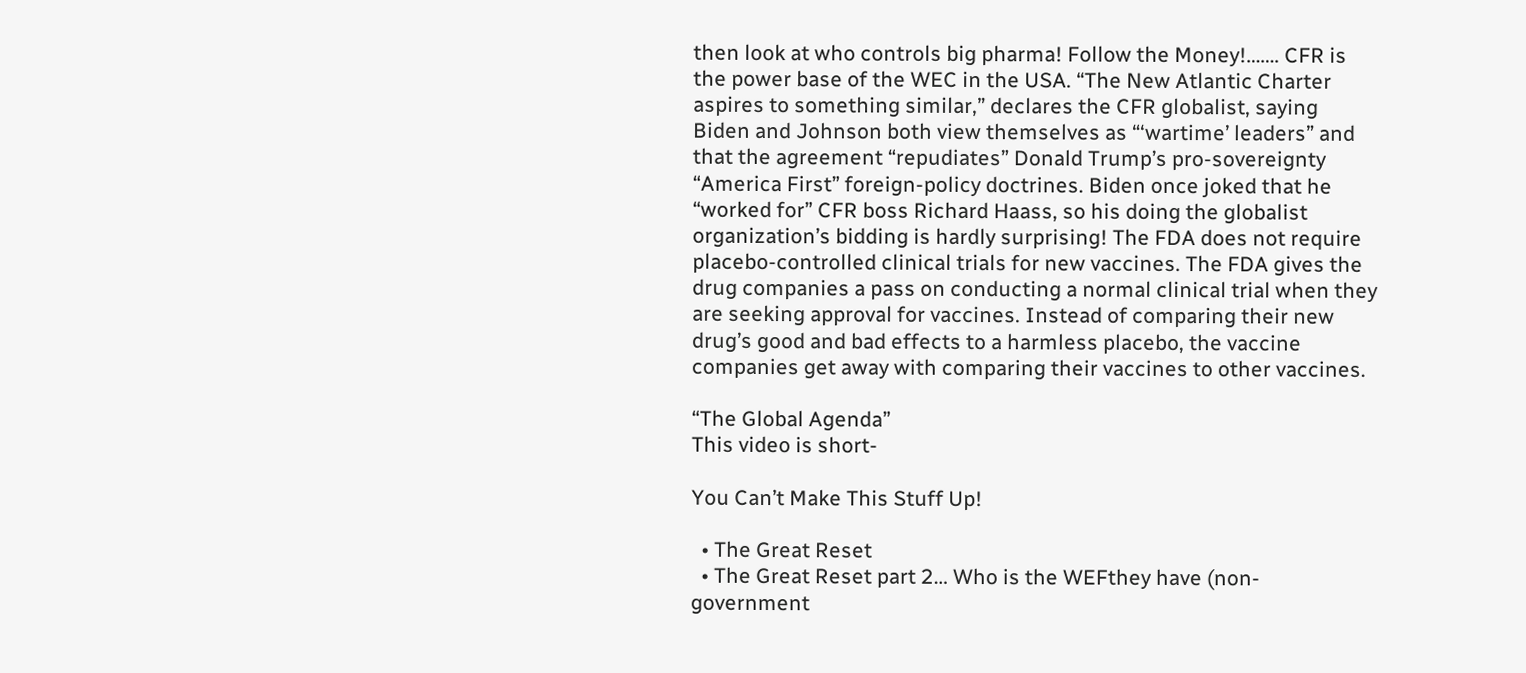then look at who controls big pharma! Follow the Money!……. CFR is the power base of the WEC in the USA. “The New Atlantic Charter aspires to something similar,” declares the CFR globalist, saying Biden and Johnson both view themselves as “‘wartime’ leaders” and that the agreement “repudiates” Donald Trump’s pro-sovereignty “America First” foreign-policy doctrines. Biden once joked that he “worked for” CFR boss Richard Haass, so his doing the globalist organization’s bidding is hardly surprising! The FDA does not require placebo-controlled clinical trials for new vaccines. The FDA gives the drug companies a pass on conducting a normal clinical trial when they are seeking approval for vaccines. Instead of comparing their new drug’s good and bad effects to a harmless placebo, the vaccine companies get away with comparing their vaccines to other vaccines.

“The Global Agenda”
This video is short-

You Can’t Make This Stuff Up!

  • The Great Reset
  • The Great Reset part 2… Who is the WEFthey have (non-government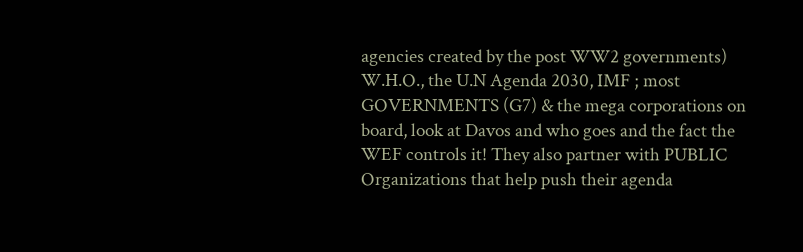agencies created by the post WW2 governments) W.H.O., the U.N Agenda 2030, IMF ; most GOVERNMENTS (G7) & the mega corporations on board, look at Davos and who goes and the fact the WEF controls it! They also partner with PUBLIC Organizations that help push their agenda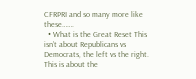CFRPRI and so many more like these…….
  • What is the Great Reset This isn’t about Republicans vs Democrats, the left vs the right. This is about the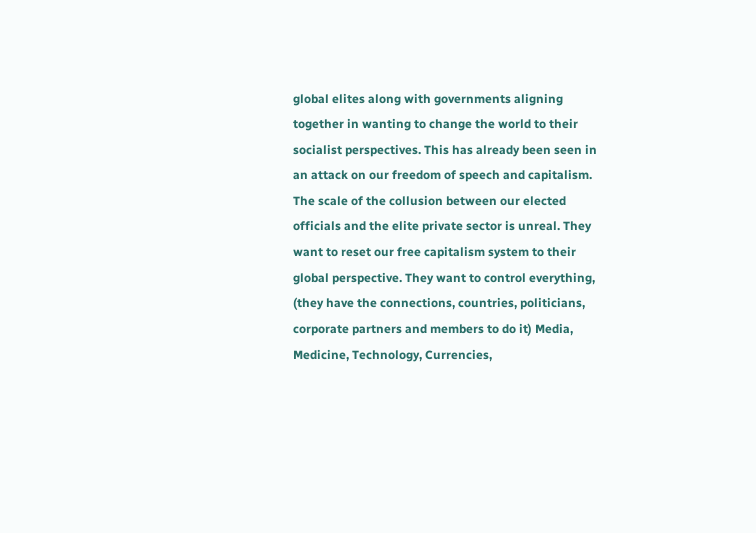global elites along with governments aligning together in wanting to change the world to their socialist perspectives. This has already been seen in an attack on our freedom of speech and capitalism. The scale of the collusion between our elected officials and the elite private sector is unreal. They want to reset our free capitalism system to their global perspective. They want to control everything, (they have the connections, countries, politicians, corporate partners and members to do it) Media, Medicine, Technology, Currencies,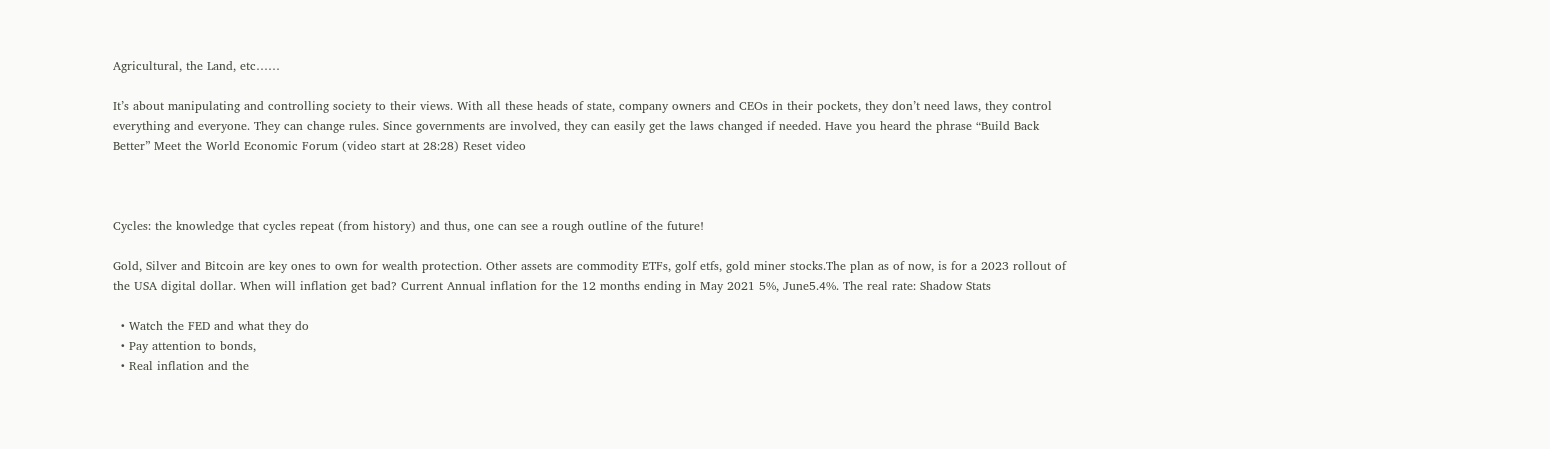Agricultural, the Land, etc……

It’s about manipulating and controlling society to their views. With all these heads of state, company owners and CEOs in their pockets, they don’t need laws, they control everything and everyone. They can change rules. Since governments are involved, they can easily get the laws changed if needed. Have you heard the phrase “Build Back Better” Meet the World Economic Forum (video start at 28:28) Reset video



Cycles: the knowledge that cycles repeat (from history) and thus, one can see a rough outline of the future!

Gold, Silver and Bitcoin are key ones to own for wealth protection. Other assets are commodity ETFs, golf etfs, gold miner stocks.The plan as of now, is for a 2023 rollout of the USA digital dollar. When will inflation get bad? Current Annual inflation for the 12 months ending in May 2021 5%, June5.4%. The real rate: Shadow Stats

  • Watch the FED and what they do
  • Pay attention to bonds,
  • Real inflation and the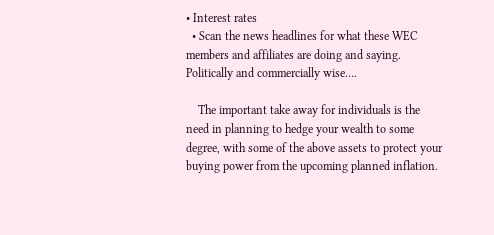• Interest rates
  • Scan the news headlines for what these WEC members and affiliates are doing and saying. Politically and commercially wise….

    The important take away for individuals is the need in planning to hedge your wealth to some degree, with some of the above assets to protect your buying power from the upcoming planned inflation.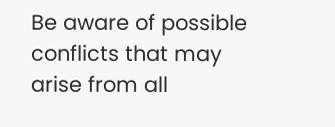Be aware of possible conflicts that may arise from all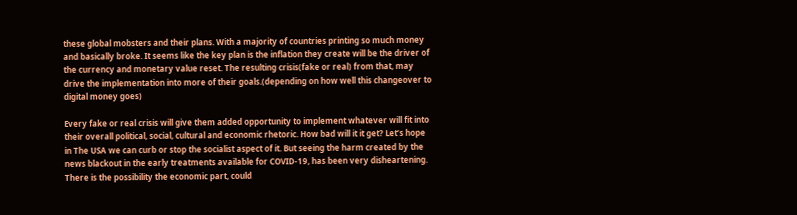these global mobsters and their plans. With a majority of countries printing so much money and basically broke. It seems like the key plan is the inflation they create will be the driver of the currency and monetary value reset. The resulting crisis(fake or real) from that, may drive the implementation into more of their goals.(depending on how well this changeover to digital money goes)

Every fake or real crisis will give them added opportunity to implement whatever will fit into their overall political, social, cultural and economic rhetoric. How bad will it it get? Let’s hope in The USA we can curb or stop the socialist aspect of it. But seeing the harm created by the news blackout in the early treatments available for COVID-19, has been very disheartening. There is the possibility the economic part, could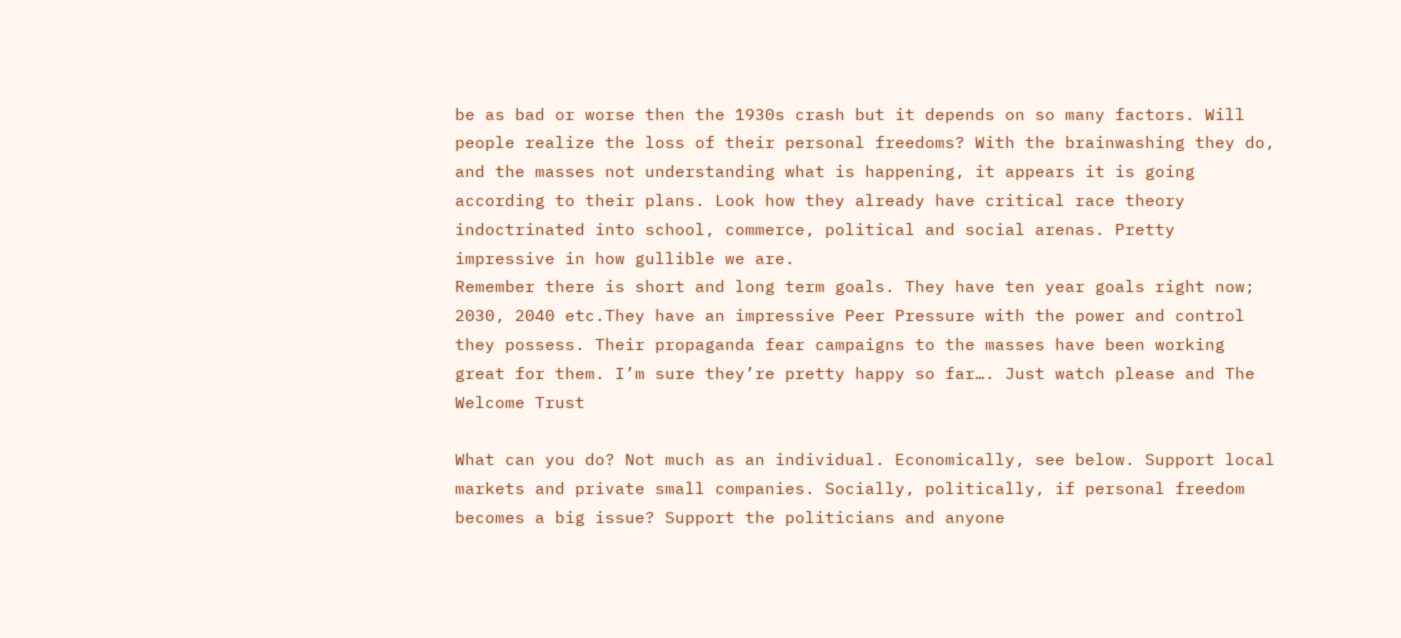be as bad or worse then the 1930s crash but it depends on so many factors. Will people realize the loss of their personal freedoms? With the brainwashing they do, and the masses not understanding what is happening, it appears it is going according to their plans. Look how they already have critical race theory indoctrinated into school, commerce, political and social arenas. Pretty impressive in how gullible we are.
Remember there is short and long term goals. They have ten year goals right now; 2030, 2040 etc.They have an impressive Peer Pressure with the power and control they possess. Their propaganda fear campaigns to the masses have been working great for them. I’m sure they’re pretty happy so far…. Just watch please and The Welcome Trust

What can you do? Not much as an individual. Economically, see below. Support local markets and private small companies. Socially, politically, if personal freedom becomes a big issue? Support the politicians and anyone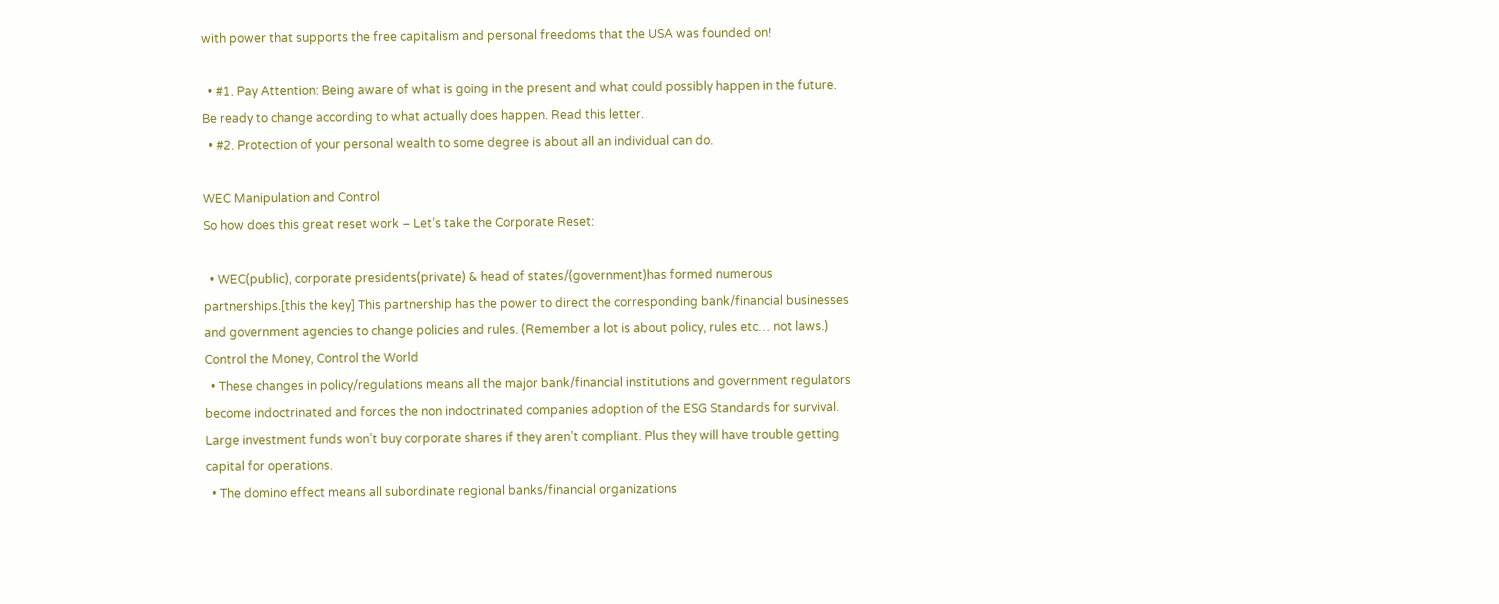with power that supports the free capitalism and personal freedoms that the USA was founded on!

  • #1. Pay Attention: Being aware of what is going in the present and what could possibly happen in the future. Be ready to change according to what actually does happen. Read this letter.
  • #2. Protection of your personal wealth to some degree is about all an individual can do.

WEC Manipulation and Control
So how does this great reset work – Let’s take the Corporate Reset:

  • WEC(public), corporate presidents(private) & head of states/(government)has formed numerous partnerships.[this the key] This partnership has the power to direct the corresponding bank/financial businesses and government agencies to change policies and rules. (Remember a lot is about policy, rules etc… not laws.) Control the Money, Control the World
  • These changes in policy/regulations means all the major bank/financial institutions and government regulators become indoctrinated and forces the non indoctrinated companies adoption of the ESG Standards for survival. Large investment funds won’t buy corporate shares if they aren’t compliant. Plus they will have trouble getting capital for operations.
  • The domino effect means all subordinate regional banks/financial organizations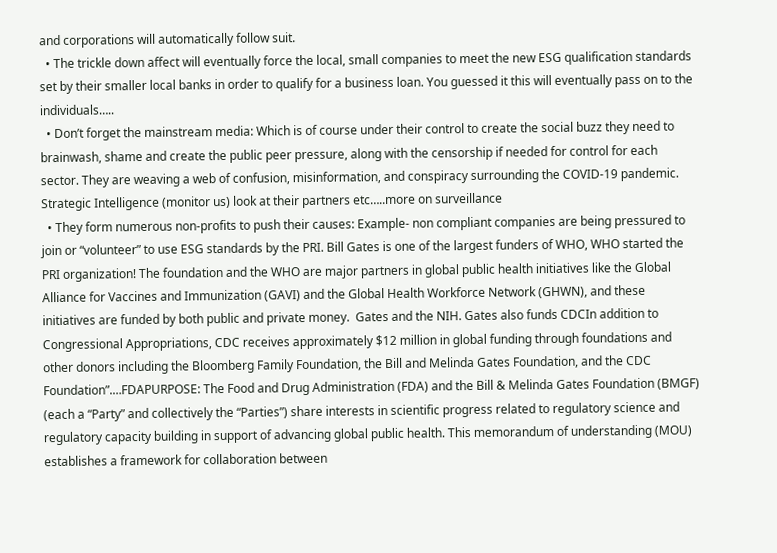and corporations will automatically follow suit.
  • The trickle down affect will eventually force the local, small companies to meet the new ESG qualification standards set by their smaller local banks in order to qualify for a business loan. You guessed it this will eventually pass on to the individuals…..
  • Don’t forget the mainstream media: Which is of course under their control to create the social buzz they need to brainwash, shame and create the public peer pressure, along with the censorship if needed for control for each sector. They are weaving a web of confusion, misinformation, and conspiracy surrounding the COVID-19 pandemic. Strategic Intelligence (monitor us) look at their partners etc…..more on surveillance
  • They form numerous non-profits to push their causes: Example- non compliant companies are being pressured to join or “volunteer” to use ESG standards by the PRI. Bill Gates is one of the largest funders of WHO, WHO started the PRI organization! The foundation and the WHO are major partners in global public health initiatives like the Global Alliance for Vaccines and Immunization (GAVI) and the Global Health Workforce Network (GHWN), and these initiatives are funded by both public and private money.  Gates and the NIH. Gates also funds CDCIn addition to Congressional Appropriations, CDC receives approximately $12 million in global funding through foundations and other donors including the Bloomberg Family Foundation, the Bill and Melinda Gates Foundation, and the CDC Foundation”.…FDAPURPOSE: The Food and Drug Administration (FDA) and the Bill & Melinda Gates Foundation (BMGF) (each a “Party” and collectively the “Parties”) share interests in scientific progress related to regulatory science and regulatory capacity building in support of advancing global public health. This memorandum of understanding (MOU) establishes a framework for collaboration between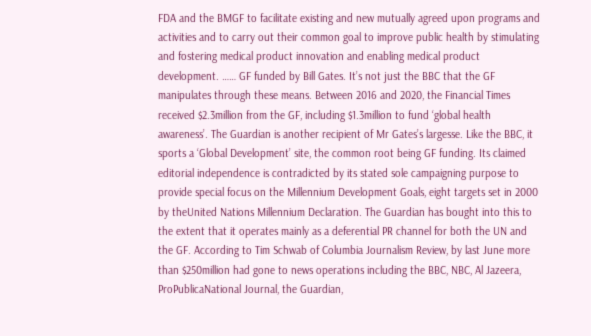FDA and the BMGF to facilitate existing and new mutually agreed upon programs and activities and to carry out their common goal to improve public health by stimulating and fostering medical product innovation and enabling medical product development. …… GF funded by Bill Gates. It’s not just the BBC that the GF manipulates through these means. Between 2016 and 2020, the Financial Times received $2.3million from the GF, including $1.3million to fund ‘global health awareness’. The Guardian is another recipient of Mr Gates’s largesse. Like the BBC, it sports a ‘Global Development’ site, the common root being GF funding. Its claimed editorial independence is contradicted by its stated sole campaigning purpose to provide special focus on the Millennium Development Goals, eight targets set in 2000 by theUnited Nations Millennium Declaration. The Guardian has bought into this to the extent that it operates mainly as a deferential PR channel for both the UN and the GF. According to Tim Schwab of Columbia Journalism Review, by last June more than $250million had gone to news operations including the BBC, NBC, Al Jazeera, ProPublicaNational Journal, the Guardian,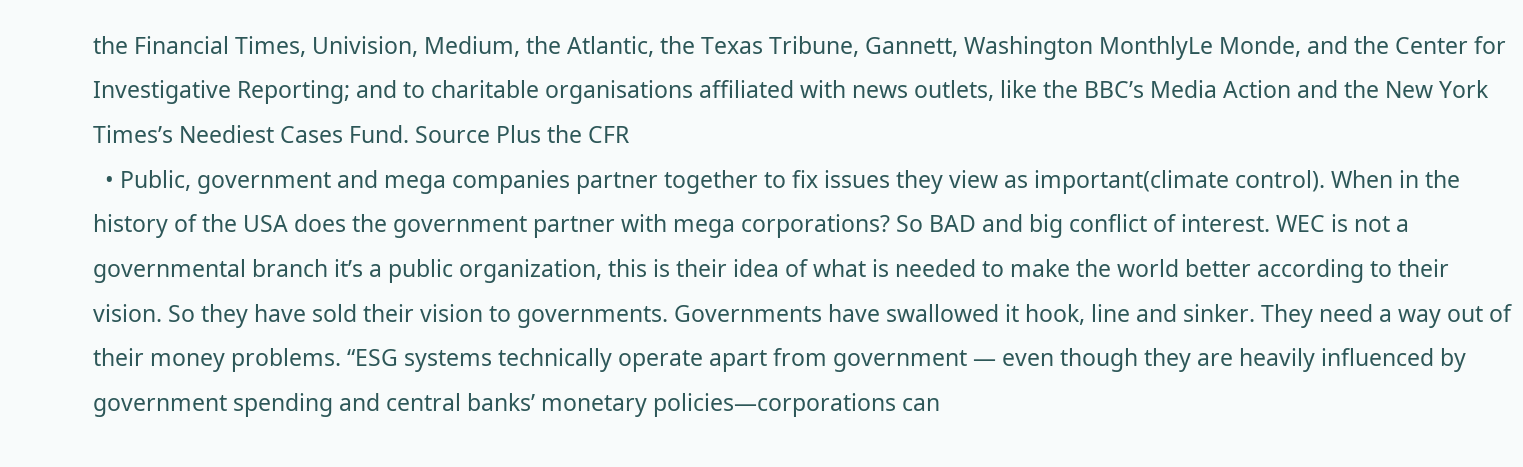the Financial Times, Univision, Medium, the Atlantic, the Texas Tribune, Gannett, Washington MonthlyLe Monde, and the Center for Investigative Reporting; and to charitable organisations affiliated with news outlets, like the BBC’s Media Action and the New York Times’s Neediest Cases Fund. Source Plus the CFR
  • Public, government and mega companies partner together to fix issues they view as important(climate control). When in the history of the USA does the government partner with mega corporations? So BAD and big conflict of interest. WEC is not a governmental branch it’s a public organization, this is their idea of what is needed to make the world better according to their vision. So they have sold their vision to governments. Governments have swallowed it hook, line and sinker. They need a way out of their money problems. “ESG systems technically operate apart from government — even though they are heavily influenced by government spending and central banks’ monetary policies—corporations can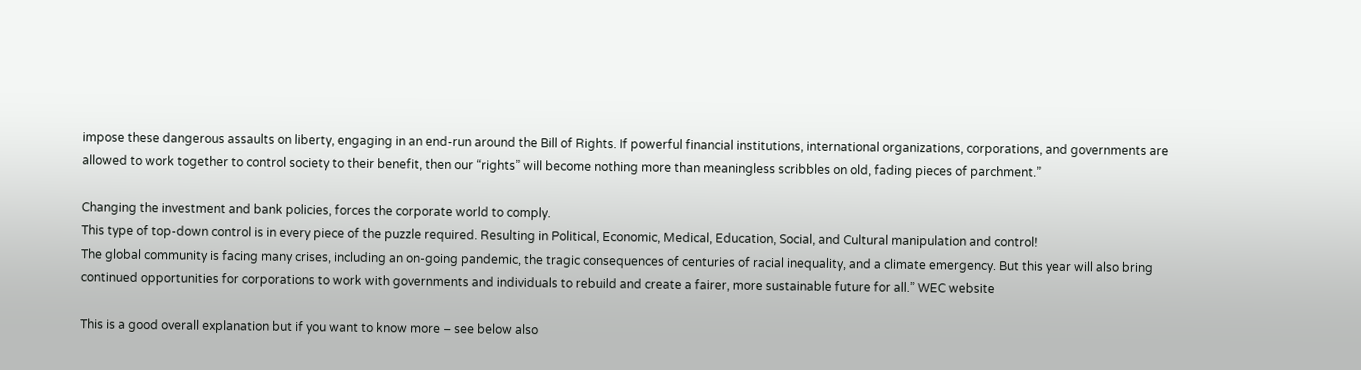impose these dangerous assaults on liberty, engaging in an end-run around the Bill of Rights. If powerful financial institutions, international organizations, corporations, and governments are allowed to work together to control society to their benefit, then our “rights” will become nothing more than meaningless scribbles on old, fading pieces of parchment.”

Changing the investment and bank policies, forces the corporate world to comply.
This type of top-down control is in every piece of the puzzle required. Resulting in Political, Economic, Medical, Education, Social, and Cultural manipulation and control!
The global community is facing many crises, including an on-going pandemic, the tragic consequences of centuries of racial inequality, and a climate emergency. But this year will also bring continued opportunities for corporations to work with governments and individuals to rebuild and create a fairer, more sustainable future for all.” WEC website

This is a good overall explanation but if you want to know more – see below also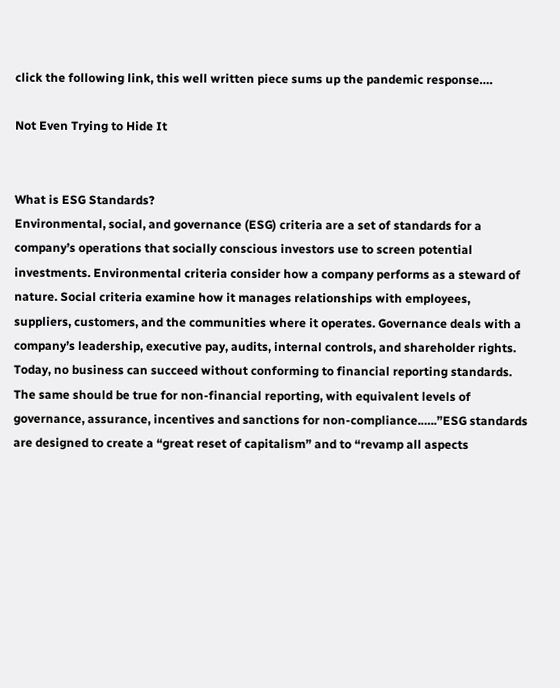click the following link, this well written piece sums up the pandemic response….

Not Even Trying to Hide It


What is ESG Standards?
Environmental, social, and governance (ESG) criteria are a set of standards for a company’s operations that socially conscious investors use to screen potential investments. Environmental criteria consider how a company performs as a steward of nature. Social criteria examine how it manages relationships with employees, suppliers, customers, and the communities where it operates. Governance deals with a company’s leadership, executive pay, audits, internal controls, and shareholder rights. Today, no business can succeed without conforming to financial reporting standards. The same should be true for non-financial reporting, with equivalent levels of governance, assurance, incentives and sanctions for non-compliance.…..”ESG standards are designed to create a “great reset of capitalism” and to “revamp all aspects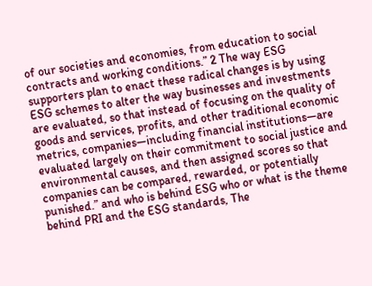of our societies and economies, from education to social contracts and working conditions.” 2 The way ESG supporters plan to enact these radical changes is by using ESG schemes to alter the way businesses and investments are evaluated, so that instead of focusing on the quality of goods and services, profits, and other traditional economic metrics, companies—including financial institutions—are evaluated largely on their commitment to social justice and environmental causes, and then assigned scores so that companies can be compared, rewarded, or potentially punished.” and who is behind ESG who or what is the theme behind PRI and the ESG standards, The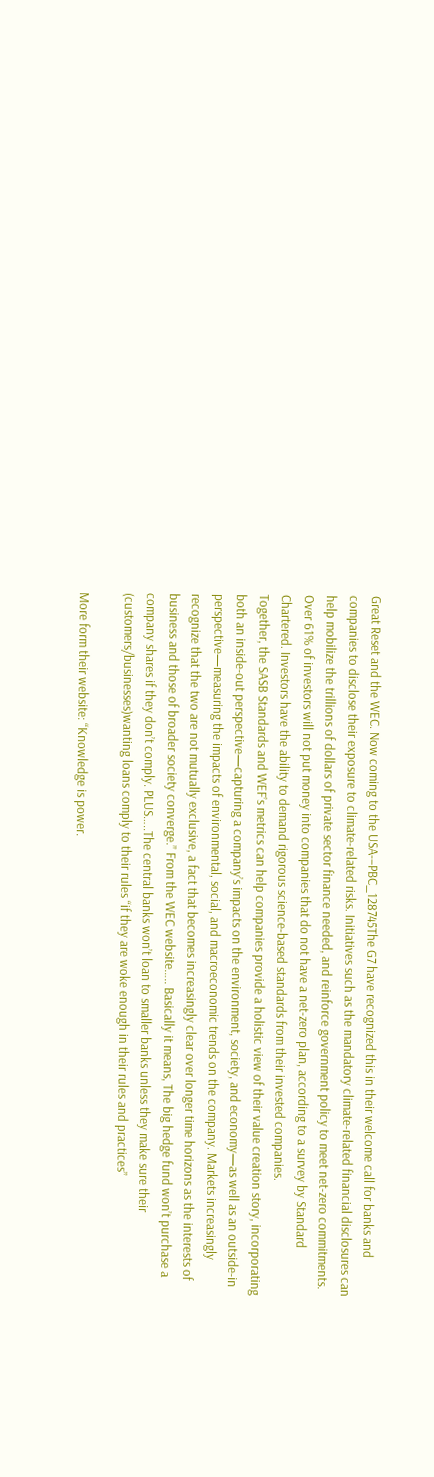Great Reset and the WEC. Now coming to the USA-–PBC_128745The G7 have recognized this in their welcome call for banks and companies to disclose their exposure to climate-related risks. Initiatives such as the mandatory climate-related financial disclosures can help mobilize the trillions of dollars of private sector finance needed, and reinforce government policy to meet net-zero commitments. Over 61% of investors will not put money into companies that do not have a net-zero plan, according to a survey by Standard Chartered. Investors have the ability to demand rigorous science-based standards from their invested companies.
Together, the SASB Standards and WEF’s metrics can help companies provide a holistic view of their value creation story, incorporating both an inside-out perspective—capturing a company’s impacts on the environment, society, and economy—as well as an outside-in perspective—measuring the impacts of environmental, social, and macroeconomic trends on the company. Markets increasingly recognize that the two are not mutually exclusive, a fact that becomes increasingly clear over longer time horizons as the interests of business and those of broader society converge.” From the WEC website….. Basically it means, The big hedge fund won’t purchase a company shares if they don’t comply. PLUS…..The central banks won’t loan to smaller banks unless they make sure their (customers/businesses)wanting loans comply to their rules “if they are woke enough in their rules and practices”

More form their website: “Knowledge is power.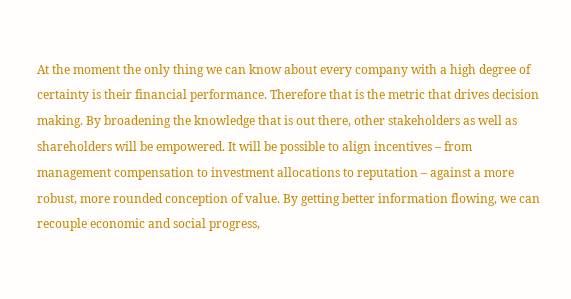At the moment the only thing we can know about every company with a high degree of certainty is their financial performance. Therefore that is the metric that drives decision making. By broadening the knowledge that is out there, other stakeholders as well as shareholders will be empowered. It will be possible to align incentives – from management compensation to investment allocations to reputation – against a more robust, more rounded conception of value. By getting better information flowing, we can recouple economic and social progress,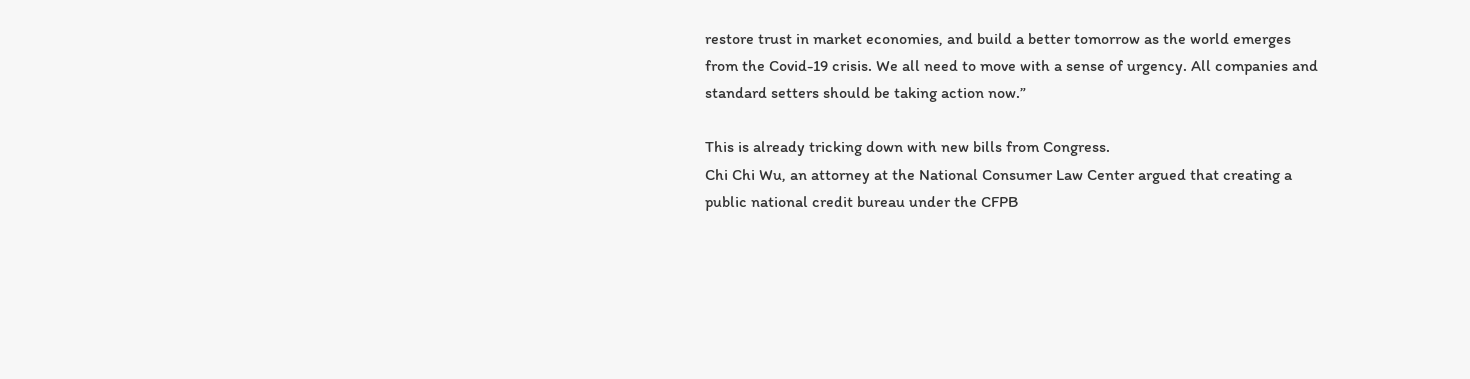restore trust in market economies, and build a better tomorrow as the world emerges from the Covid-19 crisis. We all need to move with a sense of urgency. All companies and standard setters should be taking action now.”

This is already tricking down with new bills from Congress.
Chi Chi Wu, an attorney at the National Consumer Law Center argued that creating a public national credit bureau under the CFPB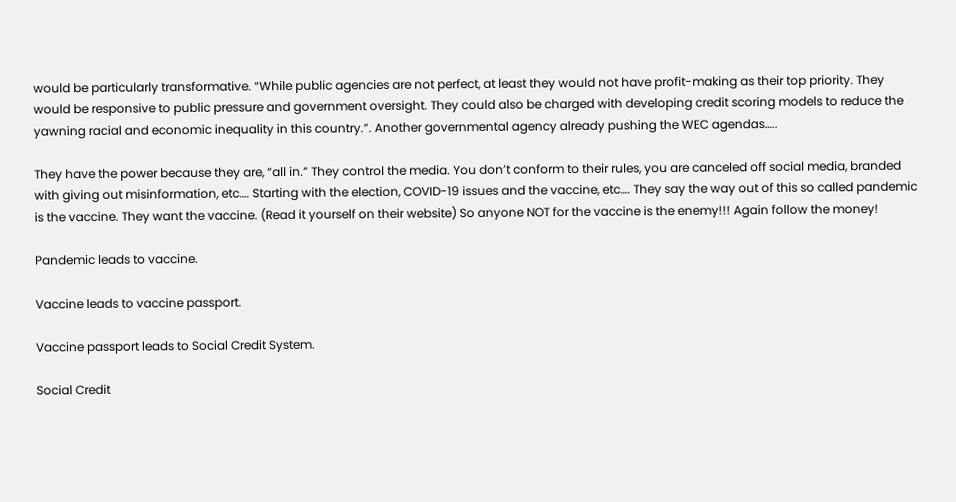would be particularly transformative. “While public agencies are not perfect, at least they would not have profit-making as their top priority. They would be responsive to public pressure and government oversight. They could also be charged with developing credit scoring models to reduce the yawning racial and economic inequality in this country.”. Another governmental agency already pushing the WEC agendas…..

They have the power because they are, “all in.” They control the media. You don’t conform to their rules, you are canceled off social media, branded with giving out misinformation, etc…. Starting with the election, COVID-19 issues and the vaccine, etc…. They say the way out of this so called pandemic is the vaccine. They want the vaccine. (Read it yourself on their website) So anyone NOT for the vaccine is the enemy!!! Again follow the money!

Pandemic leads to vaccine.

Vaccine leads to vaccine passport.

Vaccine passport leads to Social Credit System.

Social Credit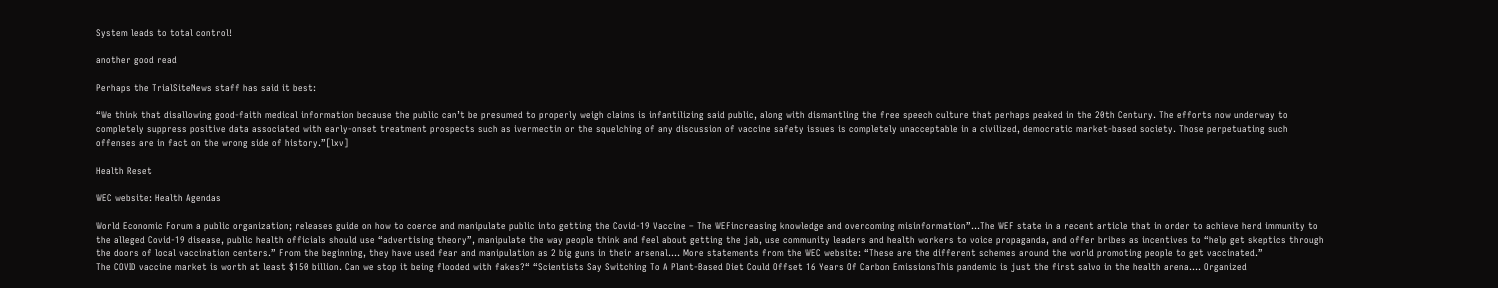System leads to total control!

another good read

Perhaps the TrialSiteNews staff has said it best:

“We think that disallowing good-faith medical information because the public can’t be presumed to properly weigh claims is infantilizing said public, along with dismantling the free speech culture that perhaps peaked in the 20th Century. The efforts now underway to completely suppress positive data associated with early-onset treatment prospects such as ivermectin or the squelching of any discussion of vaccine safety issues is completely unacceptable in a civilized, democratic market-based society. Those perpetuating such offenses are in fact on the wrong side of history.”[lxv]

Health Reset

WEC website: Health Agendas

World Economic Forum a public organization; releases guide on how to coerce and manipulate public into getting the Covid-19 Vaccine – The WEFincreasing knowledge and overcoming misinformation”…The WEF state in a recent article that in order to achieve herd immunity to the alleged Covid-19 disease, public health officials should use “advertising theory”, manipulate the way people think and feel about getting the jab, use community leaders and health workers to voice propaganda, and offer bribes as incentives to “help get skeptics through the doors of local vaccination centers.” From the beginning, they have used fear and manipulation as 2 big guns in their arsenal…. More statements from the WEC website: “These are the different schemes around the world promoting people to get vaccinated.”
The COVID vaccine market is worth at least $150 billion. Can we stop it being flooded with fakes?“ “Scientists Say Switching To A Plant-Based Diet Could Offset 16 Years Of Carbon EmissionsThis pandemic is just the first salvo in the health arena…. Organized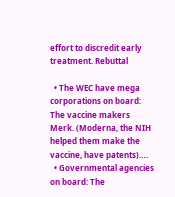effort to discredit early treatment. Rebuttal

  • The WEC have mega corporations on board: The vaccine makers Merk. (Moderna, the NIH helped them make the vaccine, have patents)….
  • Governmental agencies on board: The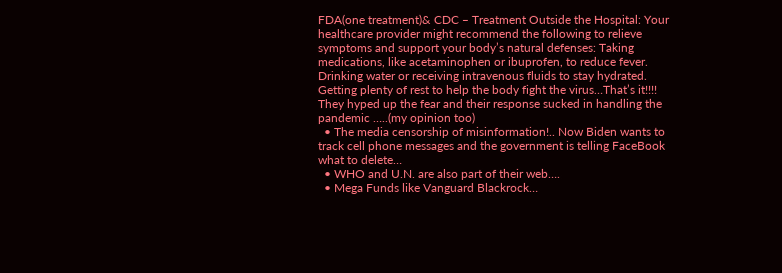FDA(one treatment)& CDC – Treatment Outside the Hospital: Your healthcare provider might recommend the following to relieve symptoms and support your body’s natural defenses: Taking medications, like acetaminophen or ibuprofen, to reduce fever. Drinking water or receiving intravenous fluids to stay hydrated. Getting plenty of rest to help the body fight the virus…That’s it!!!! They hyped up the fear and their response sucked in handling the pandemic …..(my opinion too)
  • The media censorship of misinformation!.. Now Biden wants to track cell phone messages and the government is telling FaceBook what to delete…
  • WHO and U.N. are also part of their web….
  • Mega Funds like Vanguard Blackrock…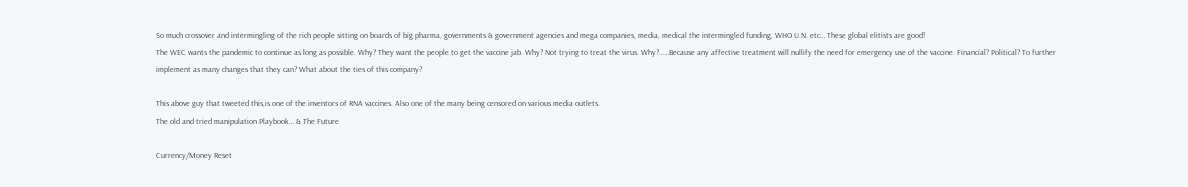So much crossover and intermingling of the rich people sitting on boards of big pharma, governments & government agencies and mega companies, media, medical the intermingled funding, WHO U.N. etc… These global elitists are good!
The WEC wants the pandemic to continue as long as possible. Why? They want the people to get the vaccine jab. Why? Not trying to treat the virus. Why?……Because any affective treatment will nullify the need for emergency use of the vaccine. Financial? Political? To further implement as many changes that they can? What about the ties of this company?

This above guy that tweeted this,is one of the inventors of RNA vaccines. Also one of the many being censored on various media outlets.
The old and tried manipulation Playbook… & The Future

Currency/Money Reset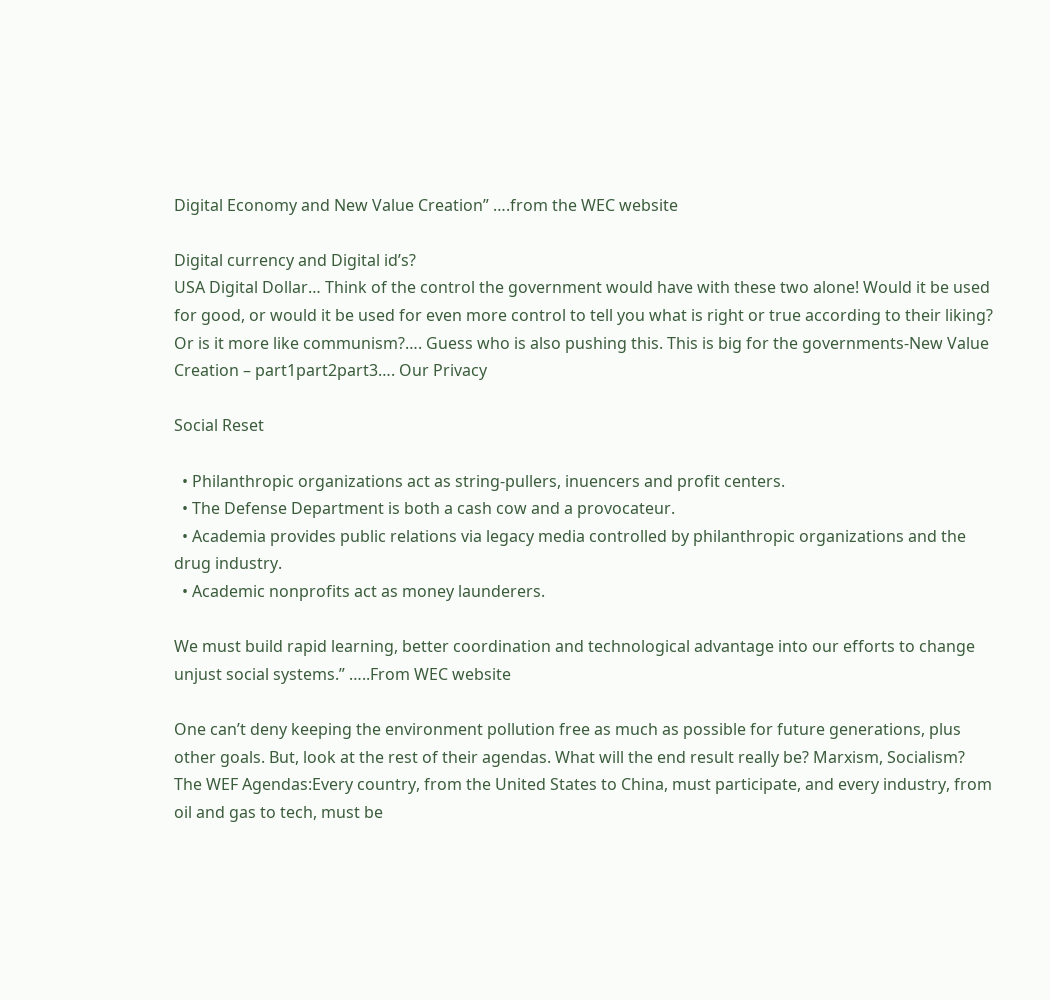Digital Economy and New Value Creation” ….from the WEC website

Digital currency and Digital id’s?
USA Digital Dollar… Think of the control the government would have with these two alone! Would it be used for good, or would it be used for even more control to tell you what is right or true according to their liking? Or is it more like communism?…. Guess who is also pushing this. This is big for the governments-New Value Creation – part1part2part3…. Our Privacy

Social Reset

  • Philanthropic organizations act as string-pullers, inuencers and profit centers.
  • The Defense Department is both a cash cow and a provocateur.
  • Academia provides public relations via legacy media controlled by philanthropic organizations and the drug industry.
  • Academic nonprofits act as money launderers.

We must build rapid learning, better coordination and technological advantage into our efforts to change unjust social systems.” …..From WEC website

One can’t deny keeping the environment pollution free as much as possible for future generations, plus other goals. But, look at the rest of their agendas. What will the end result really be? Marxism, Socialism? The WEF Agendas:Every country, from the United States to China, must participate, and every industry, from oil and gas to tech, must be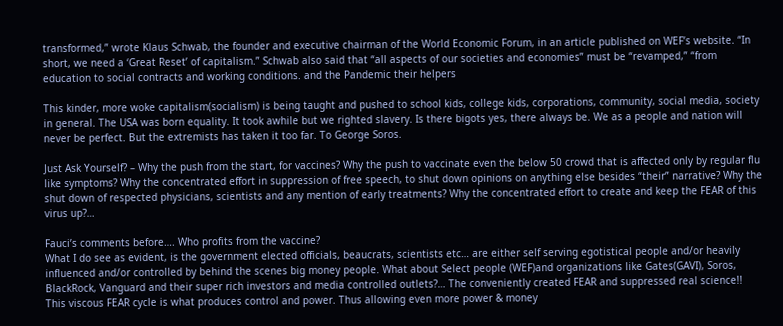transformed,” wrote Klaus Schwab, the founder and executive chairman of the World Economic Forum, in an article published on WEF’s website. “In short, we need a ‘Great Reset’ of capitalism.” Schwab also said that “all aspects of our societies and economies” must be “revamped,” “from education to social contracts and working conditions. and the Pandemic their helpers

This kinder, more woke capitalism(socialism) is being taught and pushed to school kids, college kids, corporations, community, social media, society in general. The USA was born equality. It took awhile but we righted slavery. Is there bigots yes, there always be. We as a people and nation will never be perfect. But the extremists has taken it too far. To George Soros.

Just Ask Yourself? – Why the push from the start, for vaccines? Why the push to vaccinate even the below 50 crowd that is affected only by regular flu like symptoms? Why the concentrated effort in suppression of free speech, to shut down opinions on anything else besides “their” narrative? Why the shut down of respected physicians, scientists and any mention of early treatments? Why the concentrated effort to create and keep the FEAR of this virus up?…

Fauci’s comments before…. Who profits from the vaccine?
What I do see as evident, is the government elected officials, beaucrats, scientists etc… are either self serving egotistical people and/or heavily influenced and/or controlled by behind the scenes big money people. What about Select people (WEF)and organizations like Gates(GAVI), Soros, BlackRock, Vanguard and their super rich investors and media controlled outlets?… The conveniently created FEAR and suppressed real science!! This viscous FEAR cycle is what produces control and power. Thus allowing even more power & money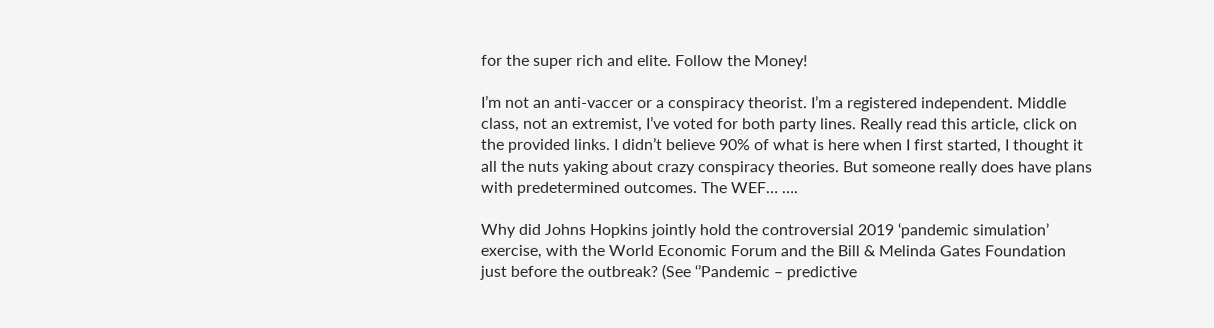for the super rich and elite. Follow the Money!

I’m not an anti-vaccer or a conspiracy theorist. I’m a registered independent. Middle class, not an extremist, I’ve voted for both party lines. Really read this article, click on the provided links. I didn’t believe 90% of what is here when I first started, I thought it all the nuts yaking about crazy conspiracy theories. But someone really does have plans with predetermined outcomes. The WEF… ….

Why did Johns Hopkins jointly hold the controversial 2019 ‘pandemic simulation’ exercise, with the World Economic Forum and the Bill & Melinda Gates Foundation just before the outbreak? (See ‘’Pandemic – predictive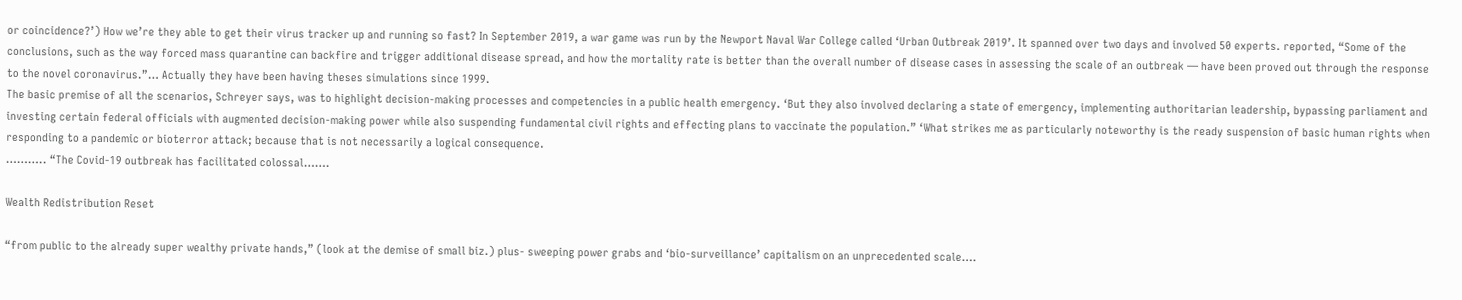or coincidence?’) How we’re they able to get their virus tracker up and running so fast? In September 2019, a war game was run by the Newport Naval War College called ‘Urban Outbreak 2019’. It spanned over two days and involved 50 experts. reported, “Some of the conclusions, such as the way forced mass quarantine can backfire and trigger additional disease spread, and how the mortality rate is better than the overall number of disease cases in assessing the scale of an outbreak — have been proved out through the response to the novel coronavirus.”… Actually they have been having theses simulations since 1999.
The basic premise of all the scenarios, Schreyer says, was to highlight decision-making processes and competencies in a public health emergency. ‘But they also involved declaring a state of emergency, implementing authoritarian leadership, bypassing parliament and investing certain federal officials with augmented decision-making power while also suspending fundamental civil rights and effecting plans to vaccinate the population.” ‘What strikes me as particularly noteworthy is the ready suspension of basic human rights when responding to a pandemic or bioterror attack; because that is not necessarily a logical consequence.
……….. “The Covid-19 outbreak has facilitated colossal…….

Wealth Redistribution Reset

“from public to the already super wealthy private hands,” (look at the demise of small biz.) plus- sweeping power grabs and ‘bio-surveillance’ capitalism on an unprecedented scale….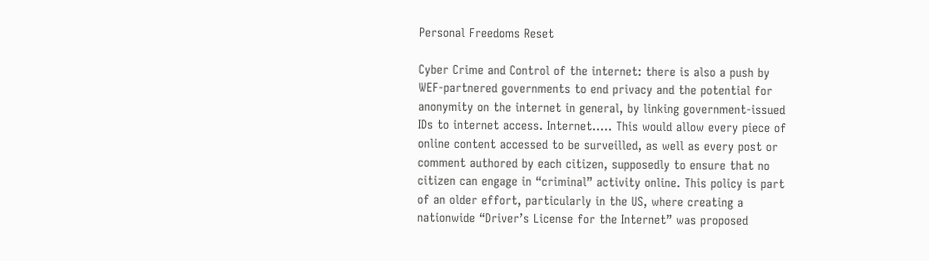Personal Freedoms Reset

Cyber Crime and Control of the internet: there is also a push by WEF-partnered governments to end privacy and the potential for anonymity on the internet in general, by linking government-issued IDs to internet access. Internet….. This would allow every piece of online content accessed to be surveilled, as well as every post or comment authored by each citizen, supposedly to ensure that no citizen can engage in “criminal” activity online. This policy is part of an older effort, particularly in the US, where creating a nationwide “Driver’s License for the Internet” was proposed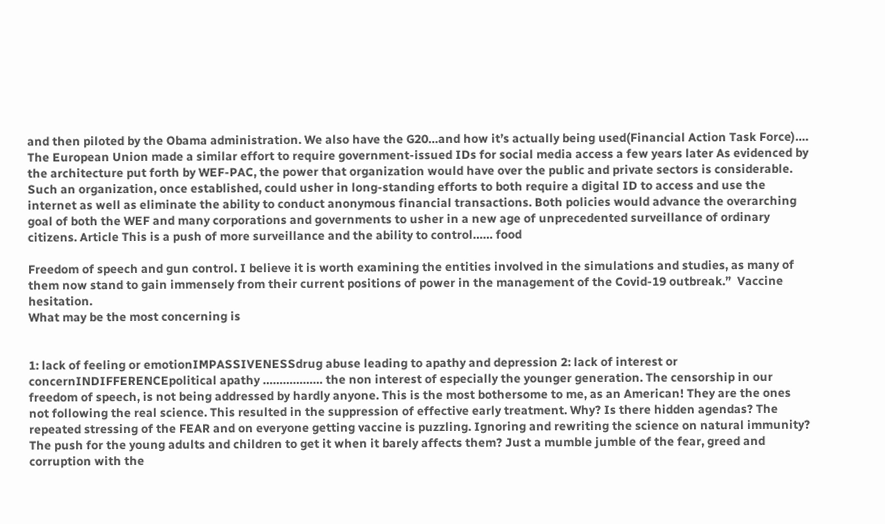and then piloted by the Obama administration. We also have the G20…and how it’s actually being used(Financial Action Task Force)…. The European Union made a similar effort to require government-issued IDs for social media access a few years later As evidenced by the architecture put forth by WEF-PAC, the power that organization would have over the public and private sectors is considerable. Such an organization, once established, could usher in long-standing efforts to both require a digital ID to access and use the internet as well as eliminate the ability to conduct anonymous financial transactions. Both policies would advance the overarching goal of both the WEF and many corporations and governments to usher in a new age of unprecedented surveillance of ordinary citizens. Article This is a push of more surveillance and the ability to control…… food

Freedom of speech and gun control. I believe it is worth examining the entities involved in the simulations and studies, as many of them now stand to gain immensely from their current positions of power in the management of the Covid-19 outbreak.”  Vaccine hesitation.
What may be the most concerning is


1: lack of feeling or emotionIMPASSIVENESSdrug abuse leading to apathy and depression 2: lack of interest or concernINDIFFERENCEpolitical apathy ……………… the non interest of especially the younger generation. The censorship in our freedom of speech, is not being addressed by hardly anyone. This is the most bothersome to me, as an American! They are the ones not following the real science. This resulted in the suppression of effective early treatment. Why? Is there hidden agendas? The repeated stressing of the FEAR and on everyone getting vaccine is puzzling. Ignoring and rewriting the science on natural immunity? The push for the young adults and children to get it when it barely affects them? Just a mumble jumble of the fear, greed and corruption with the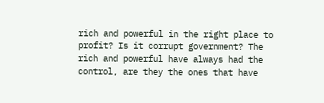rich and powerful in the right place to profit? Is it corrupt government? The rich and powerful have always had the control, are they the ones that have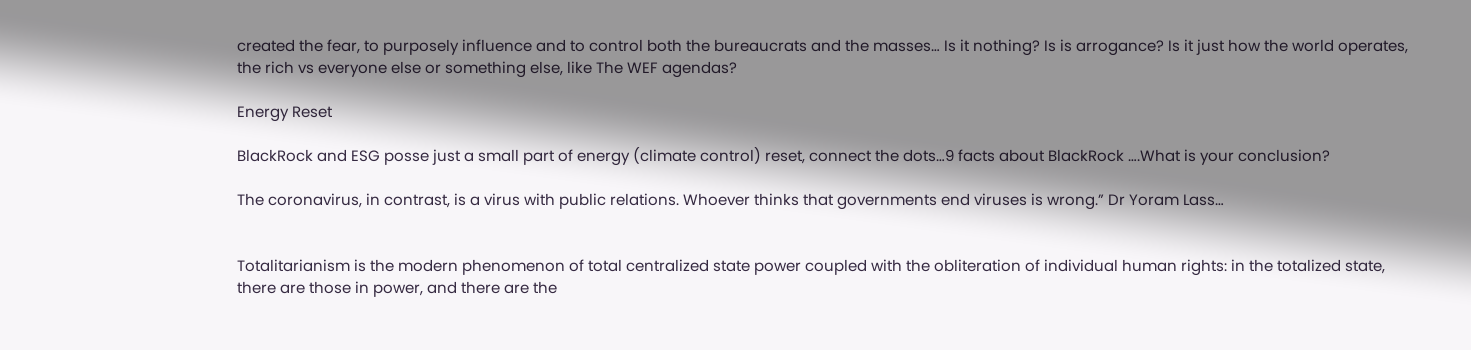created the fear, to purposely influence and to control both the bureaucrats and the masses… Is it nothing? Is is arrogance? Is it just how the world operates, the rich vs everyone else or something else, like The WEF agendas?

Energy Reset

BlackRock and ESG posse just a small part of energy (climate control) reset, connect the dots…9 facts about BlackRock ….What is your conclusion?

The coronavirus, in contrast, is a virus with public relations. Whoever thinks that governments end viruses is wrong.” Dr Yoram Lass…


Totalitarianism is the modern phenomenon of total centralized state power coupled with the obliteration of individual human rights: in the totalized state, there are those in power, and there are the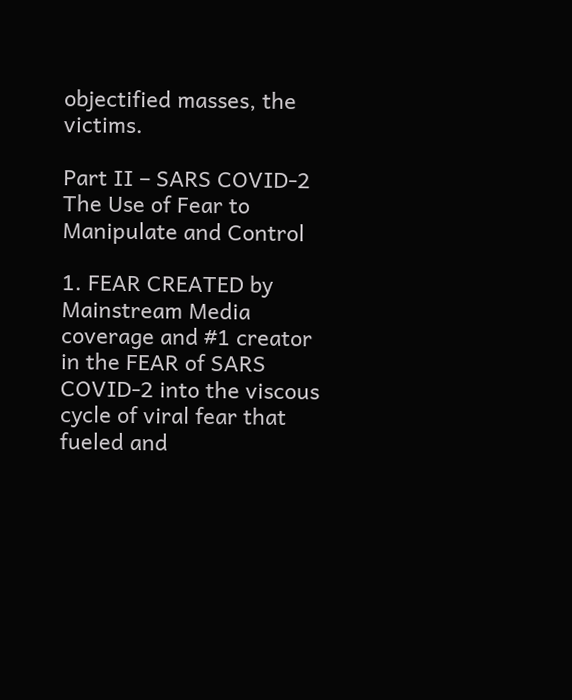objectified masses, the victims.

Part II – SARS COVID-2 The Use of Fear to Manipulate and Control

1. FEAR CREATED by Mainstream Media coverage and #1 creator in the FEAR of SARS COVID-2 into the viscous cycle of viral fear that fueled and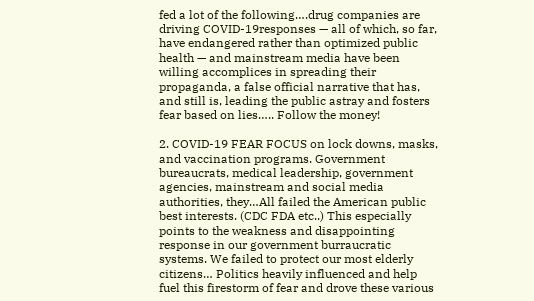fed a lot of the following….drug companies are driving COVID-19responses — all of which, so far, have endangered rather than optimized public health — and mainstream media have been willing accomplices in spreading their propaganda, a false official narrative that has, and still is, leading the public astray and fosters fear based on lies….. Follow the money!

2. COVID-19 FEAR FOCUS on lock downs, masks, and vaccination programs. Government bureaucrats, medical leadership, government agencies, mainstream and social media authorities, they…All failed the American public best interests. (CDC FDA etc..) This especially points to the weakness and disappointing response in our government burraucratic systems. We failed to protect our most elderly citizens… Politics heavily influenced and help fuel this firestorm of fear and drove these various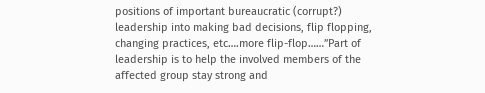positions of important bureaucratic (corrupt?) leadership into making bad decisions, flip flopping, changing practices, etc….more flip-flop……”Part of leadership is to help the involved members of the affected group stay strong and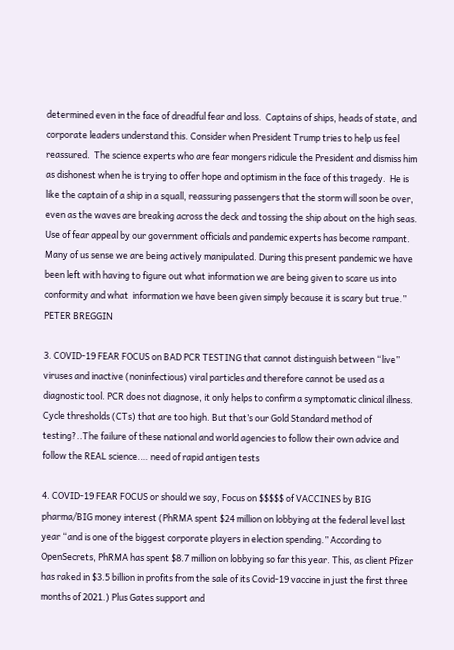determined even in the face of dreadful fear and loss.  Captains of ships, heads of state, and corporate leaders understand this. Consider when President Trump tries to help us feel reassured.  The science experts who are fear mongers ridicule the President and dismiss him as dishonest when he is trying to offer hope and optimism in the face of this tragedy.  He is like the captain of a ship in a squall, reassuring passengers that the storm will soon be over, even as the waves are breaking across the deck and tossing the ship about on the high seas. Use of fear appeal by our government officials and pandemic experts has become rampant.  Many of us sense we are being actively manipulated. During this present pandemic we have been left with having to figure out what information we are being given to scare us into conformity and what  information we have been given simply because it is scary but true.” PETER BREGGIN

3. COVID-19 FEAR FOCUS on BAD PCR TESTING that cannot distinguish between “live” viruses and inactive (noninfectious) viral particles and therefore cannot be used as a diagnostic tool. PCR does not diagnose, it only helps to confirm a symptomatic clinical illness. Cycle thresholds (CTs) that are too high. But that’s our Gold Standard method of testing?..The failure of these national and world agencies to follow their own advice and follow the REAL science.… need of rapid antigen tests

4. COVID-19 FEAR FOCUS or should we say, Focus on $$$$$ of VACCINES by BIG pharma/BIG money interest (PhRMA spent $24 million on lobbying at the federal level last year “and is one of the biggest corporate players in election spending.” According to OpenSecrets, PhRMA has spent $8.7 million on lobbying so far this year. This, as client Pfizer has raked in $3.5 billion in profits from the sale of its Covid-19 vaccine in just the first three months of 2021.) Plus Gates support and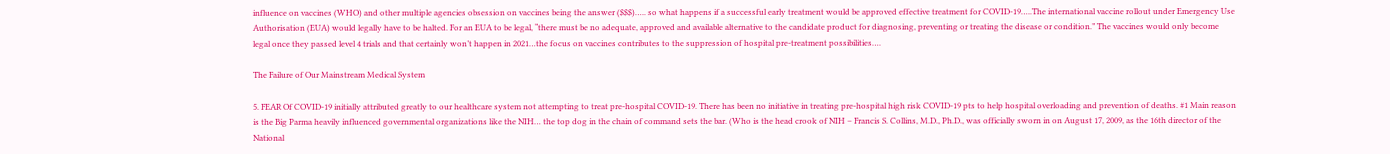influence on vaccines (WHO) and other multiple agencies obsession on vaccines being the answer ($$$)….. so what happens if a successful early treatment would be approved effective treatment for COVID-19…..The international vaccine rollout under Emergency Use Authorisation (EUA) would legally have to be halted. For an EUA to be legal, “there must be no adequate, approved and available alternative to the candidate product for diagnosing, preventing or treating the disease or condition.” The vaccines would only become legal once they passed level 4 trials and that certainly won’t happen in 2021…the focus on vaccines contributes to the suppression of hospital pre-treatment possibilities….

The Failure of Our Mainstream Medical System

5. FEAR Of COVID-19 initially attributed greatly to our healthcare system not attempting to treat pre-hospital COVID-19. There has been no initiative in treating pre-hospital high risk COVID-19 pts to help hospital overloading and prevention of deaths. #1 Main reason is the Big Parma heavily influenced governmental organizations like the NIH… the top dog in the chain of command sets the bar. (Who is the head crook of NIH – Francis S. Collins, M.D., Ph.D., was officially sworn in on August 17, 2009, as the 16th director of the National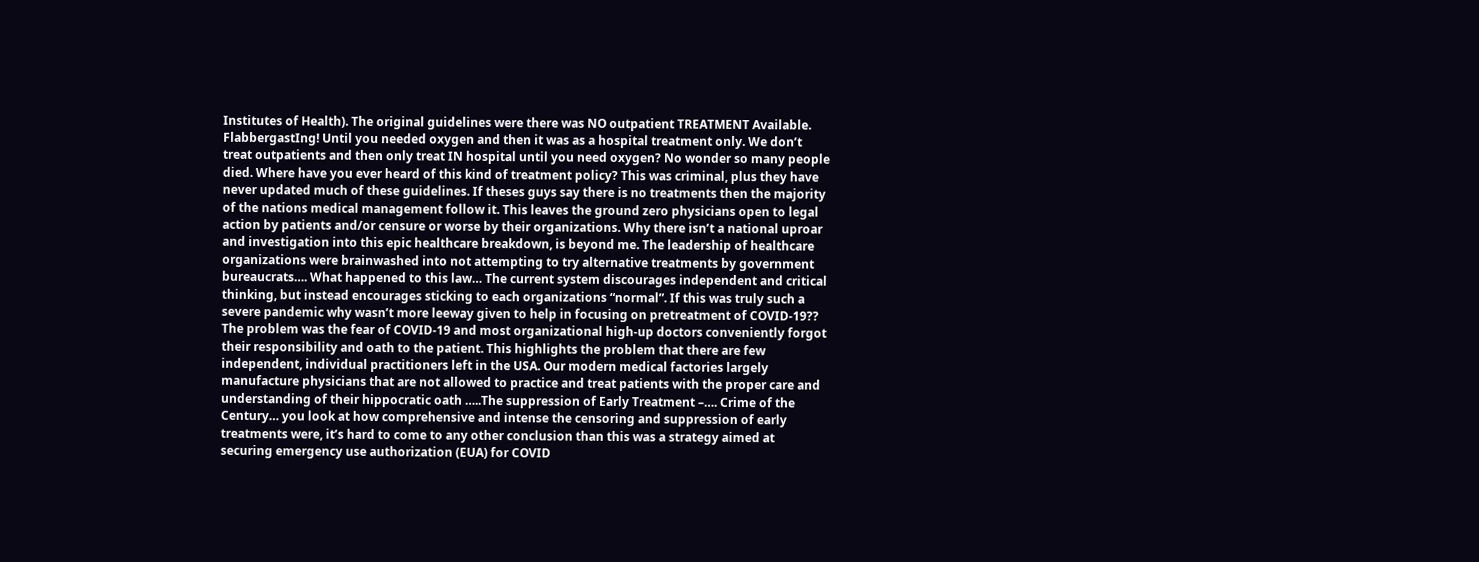Institutes of Health). The original guidelines were there was NO outpatient TREATMENT Available. FlabbergastIng! Until you needed oxygen and then it was as a hospital treatment only. We don’t treat outpatients and then only treat IN hospital until you need oxygen? No wonder so many people died. Where have you ever heard of this kind of treatment policy? This was criminal, plus they have never updated much of these guidelines. If theses guys say there is no treatments then the majority of the nations medical management follow it. This leaves the ground zero physicians open to legal action by patients and/or censure or worse by their organizations. Why there isn’t a national uproar and investigation into this epic healthcare breakdown, is beyond me. The leadership of healthcare organizations were brainwashed into not attempting to try alternative treatments by government bureaucrats…. What happened to this law… The current system discourages independent and critical thinking, but instead encourages sticking to each organizations “normal”. If this was truly such a severe pandemic why wasn’t more leeway given to help in focusing on pretreatment of COVID-19?? The problem was the fear of COVID-19 and most organizational high-up doctors conveniently forgot their responsibility and oath to the patient. This highlights the problem that there are few independent, individual practitioners left in the USA. Our modern medical factories largely manufacture physicians that are not allowed to practice and treat patients with the proper care and understanding of their hippocratic oath …..The suppression of Early Treatment –…. Crime of the Century… you look at how comprehensive and intense the censoring and suppression of early treatments were, it’s hard to come to any other conclusion than this was a strategy aimed at securing emergency use authorization (EUA) for COVID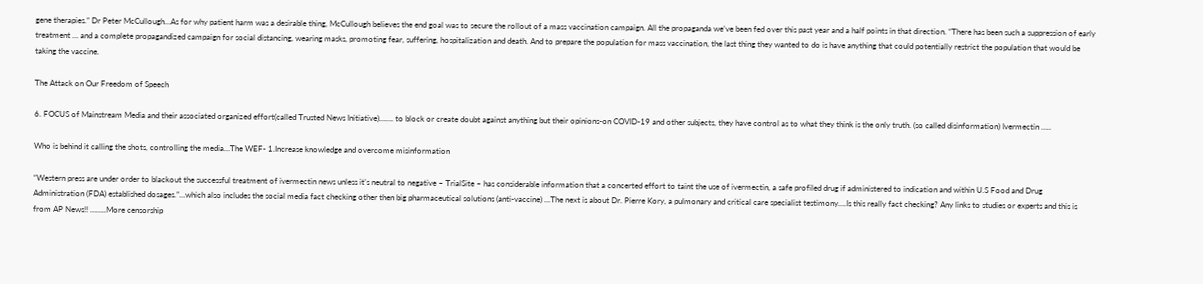gene therapies.” Dr Peter McCullough…As for why patient harm was a desirable thing, McCullough believes the end goal was to secure the rollout of a mass vaccination campaign. All the propaganda we’ve been fed over this past year and a half points in that direction. “There has been such a suppression of early treatment … and a complete propagandized campaign for social distancing, wearing masks, promoting fear, suffering, hospitalization and death. And to prepare the population for mass vaccination, the last thing they wanted to do is have anything that could potentially restrict the population that would be taking the vaccine.

The Attack on Our Freedom of Speech

6. FOCUS of Mainstream Media and their associated organized effort(called Trusted News Initiative)……. to block or create doubt against anything but their opinions-on COVID-19 and other subjects, they have control as to what they think is the only truth. (so called disinformation) Ivermectin …..

Who is behind it calling the shots, controlling the media…The WEF- 1.Increase knowledge and overcome misinformation

“Western press are under order to blackout the successful treatment of ivermectin news unless it’s neutral to negative – TrialSite – has considerable information that a concerted effort to taint the use of ivermectin, a safe profiled drug if administered to indication and within U.S Food and Drug Administration (FDA) established dosages.”…which also includes the social media fact checking other then big pharmaceutical solutions (anti-vaccine) …The next is about Dr. Pierre Kory, a pulmonary and critical care specialist testimony….Is this really fact checking? Any links to studies or experts and this is from AP News!! ……..More censorship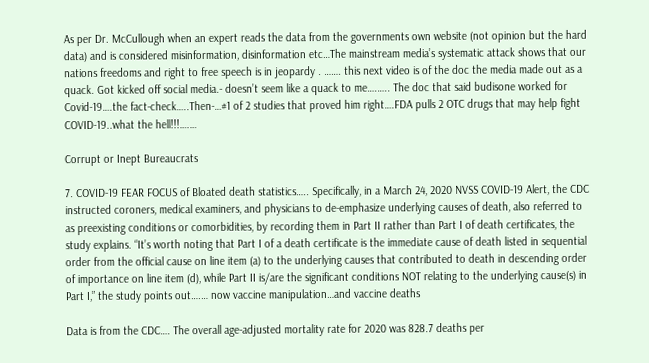As per Dr. McCullough when an expert reads the data from the governments own website (not opinion but the hard data) and is considered misinformation, disinformation etc…The mainstream media’s systematic attack shows that our nations freedoms and right to free speech is in jeopardy . ……. this next video is of the doc the media made out as a quack. Got kicked off social media.- doesn’t seem like a quack to me….….. The doc that said budisone worked for Covid-19….the fact-check…..Then-…#1 of 2 studies that proved him right….FDA pulls 2 OTC drugs that may help fight COVID-19..what the hell!!!….…

Corrupt or Inept Bureaucrats

7. COVID-19 FEAR FOCUS of Bloated death statistics….. Specifically, in a March 24, 2020 NVSS COVID-19 Alert, the CDC instructed coroners, medical examiners, and physicians to de-emphasize underlying causes of death, also referred to as preexisting conditions or comorbidities, by recording them in Part II rather than Part I of death certificates, the study explains. “It’s worth noting that Part I of a death certificate is the immediate cause of death listed in sequential order from the official cause on line item (a) to the underlying causes that contributed to death in descending order of importance on line item (d), while Part II is/are the significant conditions NOT relating to the underlying cause(s) in Part I,” the study points out….… now vaccine manipulation…and vaccine deaths

Data is from the CDC…. The overall age-adjusted mortality rate for 2020 was 828.7 deaths per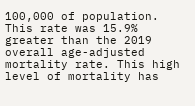100,000 of population. This rate was 15.9% greater than the 2019 overall age-adjusted mortality rate. This high level of mortality has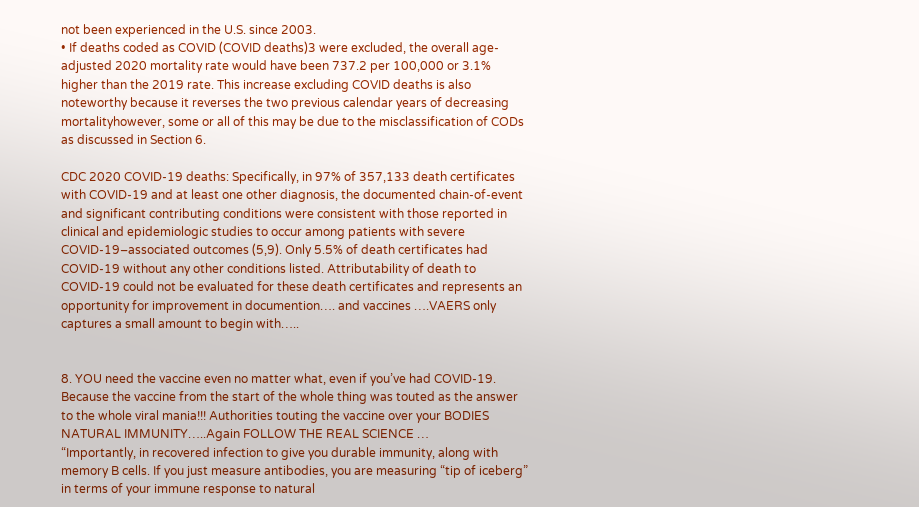not been experienced in the U.S. since 2003.
• If deaths coded as COVID (COVID deaths)3 were excluded, the overall age-adjusted 2020 mortality rate would have been 737.2 per 100,000 or 3.1% higher than the 2019 rate. This increase excluding COVID deaths is also noteworthy because it reverses the two previous calendar years of decreasing mortalityhowever, some or all of this may be due to the misclassification of CODs as discussed in Section 6.

CDC 2020 COVID-19 deaths: Specifically, in 97% of 357,133 death certificates with COVID-19 and at least one other diagnosis, the documented chain-of-event and significant contributing conditions were consistent with those reported in clinical and epidemiologic studies to occur among patients with severe COVID-19–associated outcomes (5,9). Only 5.5% of death certificates had COVID-19 without any other conditions listed. Attributability of death to COVID-19 could not be evaluated for these death certificates and represents an opportunity for improvement in documention…. and vaccines ….VAERS only captures a small amount to begin with…..


8. YOU need the vaccine even no matter what, even if you’ve had COVID-19. Because the vaccine from the start of the whole thing was touted as the answer to the whole viral mania!!! Authorities touting the vaccine over your BODIES NATURAL IMMUNITY…..Again FOLLOW THE REAL SCIENCE …
“Importantly, in recovered infection to give you durable immunity, along with memory B cells. If you just measure antibodies, you are measuring “tip of iceberg” in terms of your immune response to natural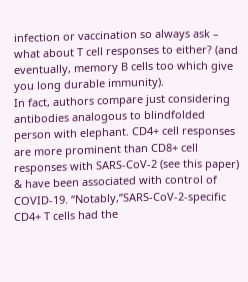infection or vaccination so always ask – what about T cell responses to either? (and eventually, memory B cells too which give you long durable immunity).
In fact, authors compare just considering antibodies analogous to blindfolded person with elephant. CD4+ cell responses are more prominent than CD8+ cell responses with SARS-CoV-2 (see this paper) & have been associated with control of COVID-19. “Notably,”SARS-CoV-2-specific CD4+ T cells had the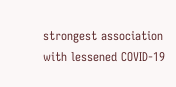strongest association with lessened COVID-19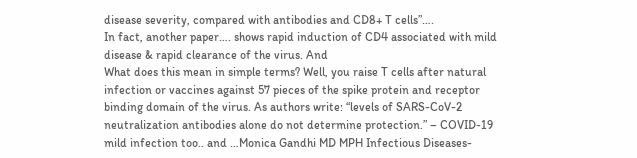disease severity, compared with antibodies and CD8+ T cells”….
In fact, another paper…. shows rapid induction of CD4 associated with mild disease & rapid clearance of the virus. And
What does this mean in simple terms? Well, you raise T cells after natural infection or vaccines against 57 pieces of the spike protein and receptor binding domain of the virus. As authors write: “levels of SARS-CoV-2 neutralization antibodies alone do not determine protection.” – COVID-19 mild infection too.. and …Monica Gandhi MD MPH Infectious Diseases-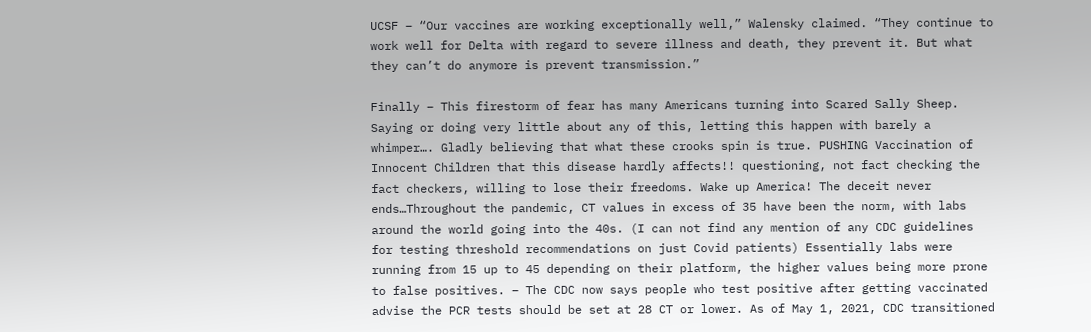UCSF – “Our vaccines are working exceptionally well,” Walensky claimed. “They continue to work well for Delta with regard to severe illness and death, they prevent it. But what they can’t do anymore is prevent transmission.”

Finally – This firestorm of fear has many Americans turning into Scared Sally Sheep. Saying or doing very little about any of this, letting this happen with barely a whimper…. Gladly believing that what these crooks spin is true. PUSHING Vaccination of Innocent Children that this disease hardly affects!! questioning, not fact checking the fact checkers, willing to lose their freedoms. Wake up America! The deceit never ends…Throughout the pandemic, CT values in excess of 35 have been the norm, with labs around the world going into the 40s. (I can not find any mention of any CDC guidelines for testing threshold recommendations on just Covid patients) Essentially labs were running from 15 up to 45 depending on their platform, the higher values being more prone to false positives. – The CDC now says people who test positive after getting vaccinated advise the PCR tests should be set at 28 CT or lower. As of May 1, 2021, CDC transitioned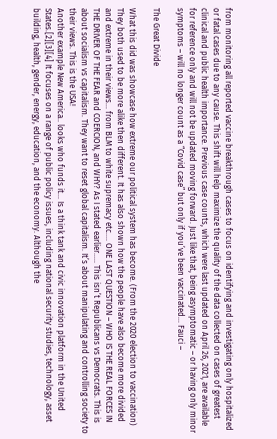from monitoring all reported vaccine breakthrough cases to focus on identifying and investigating only hospitalized or fatal cases due to any cause. This shift will help maximize the quality of the data collected on cases of greatest clinical and public health importance. Previous case counts, which were last updated on April 26, 2021, are available for reference only and will not be updated moving forward. Just like that, being asymptomatic – or having only minor symptoms – will no longer count as a “Covid case” but only if you’ve been vaccinated… Fauci –

The Great Divide

What this did was showcase how extreme our political system has become. (From the 2020 election to vaccination) They both used to be more alike then different. It has also shown how the people have also become more divided and extreme in their views… from BLM to white supremacy etc…. ONE LAST QUESTION – WHO IS THE REAL FORCES IN THE DRIVER OF THE FEAR and COERCION, and WHY? As I stated earlier….. This isn’t Republicans vs Democrats. This is about socialism vs capitalism. They want to reset global capitalism. It’s about manipulating and controlling society to their views. This is the USA!
Another example New America.. looks who funds it… Is a think tank and civic innovation platform in the United States.[2][3][4] It focuses on a range of public policy issues, including national security studies, technology, asset building, health, gender, energy, education, and the economy. Although the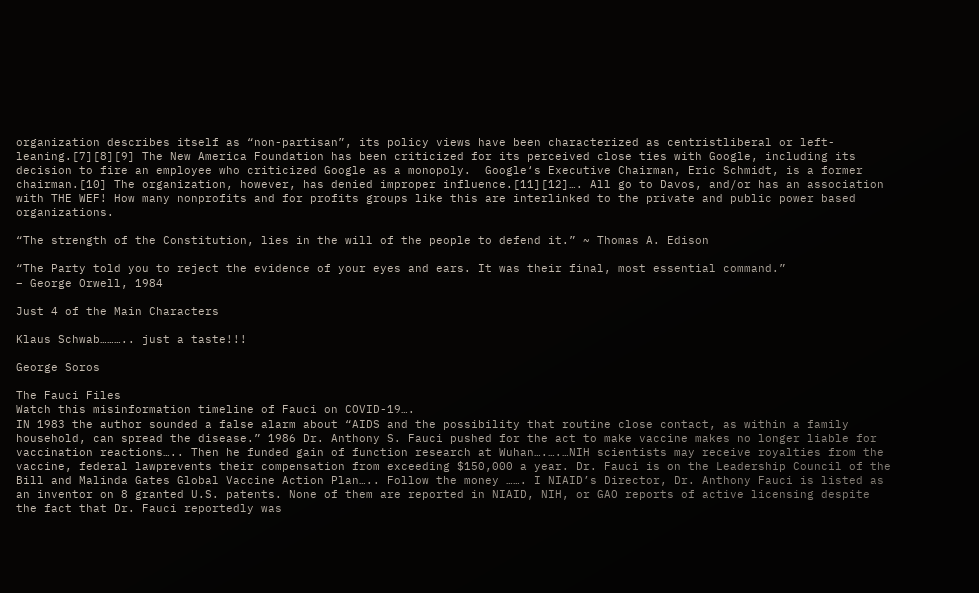organization describes itself as “non-partisan”, its policy views have been characterized as centristliberal or left-leaning.[7][8][9] The New America Foundation has been criticized for its perceived close ties with Google, including its decision to fire an employee who criticized Google as a monopoly.  Google‘s Executive Chairman, Eric Schmidt, is a former chairman.[10] The organization, however, has denied improper influence.[11][12]…. All go to Davos, and/or has an association with THE WEF! How many nonprofits and for profits groups like this are interlinked to the private and public power based organizations.

“The strength of the Constitution, lies in the will of the people to defend it.” ~ Thomas A. Edison

“The Party told you to reject the evidence of your eyes and ears. It was their final, most essential command.”
– George Orwell, 1984

Just 4 of the Main Characters

Klaus Schwab……….. just a taste!!!

George Soros

The Fauci Files
Watch this misinformation timeline of Fauci on COVID-19….
IN 1983 the author sounded a false alarm about “AIDS and the possibility that routine close contact, as within a family household, can spread the disease.” 1986 Dr. Anthony S. Fauci pushed for the act to make vaccine makes no longer liable for vaccination reactions….. Then he funded gain of function research at Wuhan….….…NIH scientists may receive royalties from the vaccine, federal lawprevents their compensation from exceeding $150,000 a year. Dr. Fauci is on the Leadership Council of the Bill and Malinda Gates Global Vaccine Action Plan….. Follow the money ……. I NIAID’s Director, Dr. Anthony Fauci is listed as an inventor on 8 granted U.S. patents. None of them are reported in NIAID, NIH, or GAO reports of active licensing despite the fact that Dr. Fauci reportedly was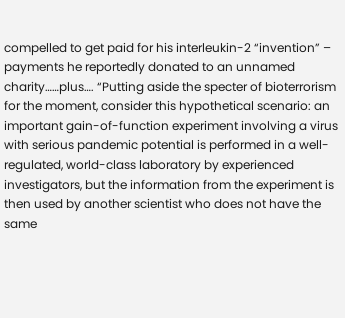compelled to get paid for his interleukin-2 “invention” – payments he reportedly donated to an unnamed charity……plus…. “Putting aside the specter of bioterrorism for the moment, consider this hypothetical scenario: an important gain-of-function experiment involving a virus with serious pandemic potential is performed in a well-regulated, world-class laboratory by experienced investigators, but the information from the experiment is then used by another scientist who does not have the same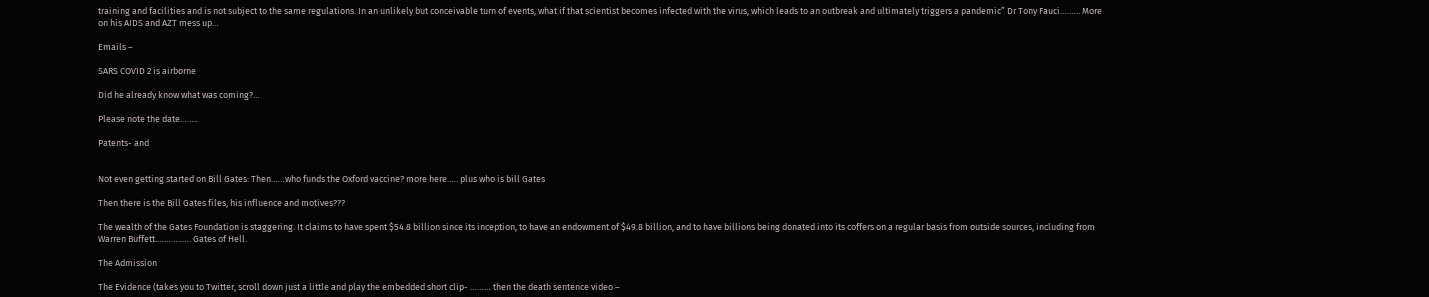training and facilities and is not subject to the same regulations. In an unlikely but conceivable turn of events, what if that scientist becomes infected with the virus, which leads to an outbreak and ultimately triggers a pandemic” Dr Tony Fauci….….. More on his AIDS and AZT mess up…

Emails –

SARS COVID 2 is airborne

Did he already know what was coming?…

Please note the date……..

Patents- and


Not even getting started on Bill Gates: Then……who funds the Oxford vaccine? more here….. plus who is bill Gates

Then there is the Bill Gates files, his influence and motives???

The wealth of the Gates Foundation is staggering. It claims to have spent $54.8 billion since its inception, to have an endowment of $49.8 billion, and to have billions being donated into its coffers on a regular basis from outside sources, including from Warren Buffett.………..…. Gates of Hell.

The Admission

The Evidence (takes you to Twitter, scroll down just a little and play the embedded short clip- ……… then the death sentence video –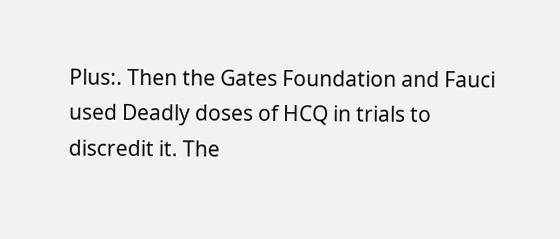Plus:. Then the Gates Foundation and Fauci used Deadly doses of HCQ in trials to discredit it. The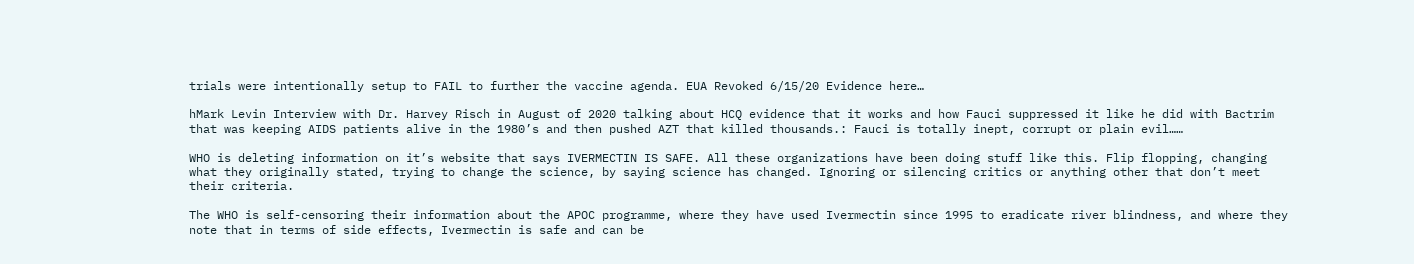trials were intentionally setup to FAIL to further the vaccine agenda. EUA Revoked 6/15/20 Evidence here…

hMark Levin Interview with Dr. Harvey Risch in August of 2020 talking about HCQ evidence that it works and how Fauci suppressed it like he did with Bactrim that was keeping AIDS patients alive in the 1980’s and then pushed AZT that killed thousands.: Fauci is totally inept, corrupt or plain evil……

WHO is deleting information on it’s website that says IVERMECTIN IS SAFE. All these organizations have been doing stuff like this. Flip flopping, changing what they originally stated, trying to change the science, by saying science has changed. Ignoring or silencing critics or anything other that don’t meet their criteria.

The WHO is self-censoring their information about the APOC programme, where they have used Ivermectin since 1995 to eradicate river blindness, and where they note that in terms of side effects, Ivermectin is safe and can be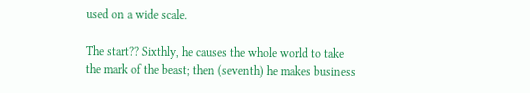used on a wide scale.

The start?? Sixthly, he causes the whole world to take the mark of the beast; then (seventh) he makes business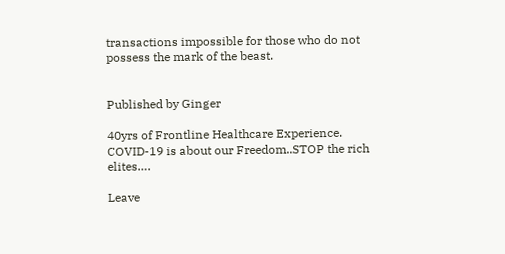transactions impossible for those who do not possess the mark of the beast.


Published by Ginger

40yrs of Frontline Healthcare Experience. COVID-19 is about our Freedom..STOP the rich elites….

Leave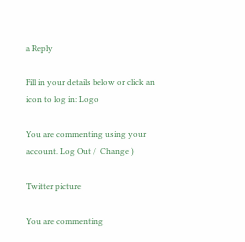a Reply

Fill in your details below or click an icon to log in: Logo

You are commenting using your account. Log Out /  Change )

Twitter picture

You are commenting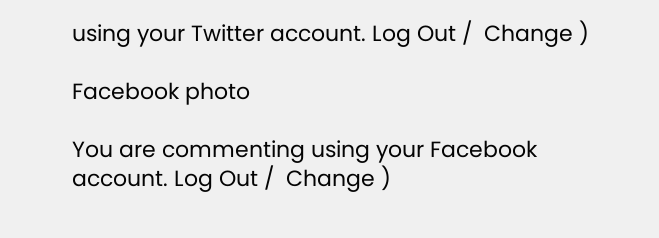using your Twitter account. Log Out /  Change )

Facebook photo

You are commenting using your Facebook account. Log Out /  Change )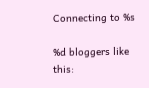Connecting to %s

%d bloggers like this: